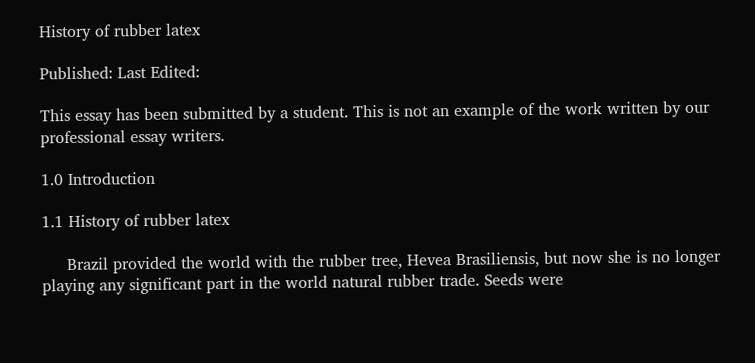History of rubber latex

Published: Last Edited:

This essay has been submitted by a student. This is not an example of the work written by our professional essay writers.

1.0 Introduction

1.1 History of rubber latex

     Brazil provided the world with the rubber tree, Hevea Brasiliensis, but now she is no longer playing any significant part in the world natural rubber trade. Seeds were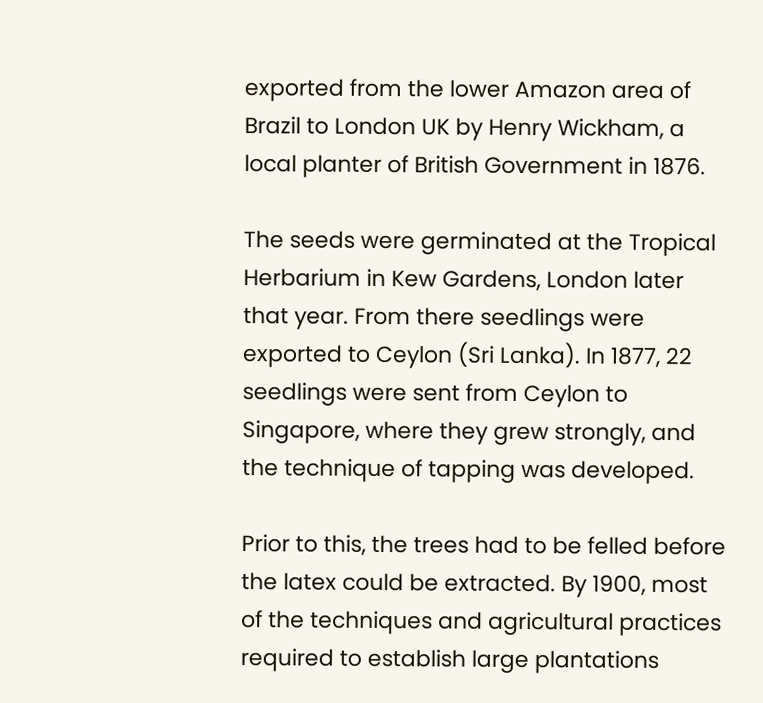exported from the lower Amazon area of Brazil to London UK by Henry Wickham, a local planter of British Government in 1876.

The seeds were germinated at the Tropical Herbarium in Kew Gardens, London later that year. From there seedlings were exported to Ceylon (Sri Lanka). In 1877, 22 seedlings were sent from Ceylon to Singapore, where they grew strongly, and the technique of tapping was developed.

Prior to this, the trees had to be felled before the latex could be extracted. By 1900, most of the techniques and agricultural practices required to establish large plantations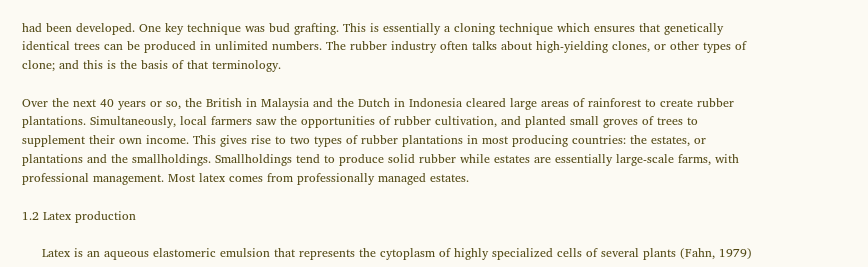had been developed. One key technique was bud grafting. This is essentially a cloning technique which ensures that genetically identical trees can be produced in unlimited numbers. The rubber industry often talks about high-yielding clones, or other types of clone; and this is the basis of that terminology.

Over the next 40 years or so, the British in Malaysia and the Dutch in Indonesia cleared large areas of rainforest to create rubber plantations. Simultaneously, local farmers saw the opportunities of rubber cultivation, and planted small groves of trees to supplement their own income. This gives rise to two types of rubber plantations in most producing countries: the estates, or plantations and the smallholdings. Smallholdings tend to produce solid rubber while estates are essentially large-scale farms, with professional management. Most latex comes from professionally managed estates.

1.2 Latex production

     Latex is an aqueous elastomeric emulsion that represents the cytoplasm of highly specialized cells of several plants (Fahn, 1979)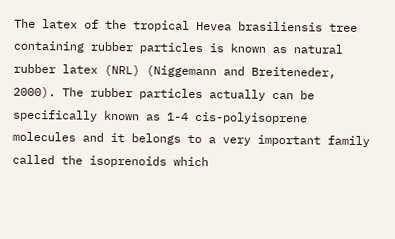The latex of the tropical Hevea brasiliensis tree containing rubber particles is known as natural rubber latex (NRL) (Niggemann and Breiteneder, 2000). The rubber particles actually can be specifically known as 1-4 cis-polyisoprene molecules and it belongs to a very important family called the isoprenoids which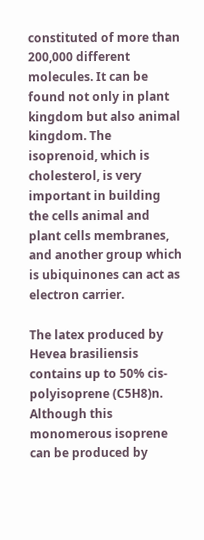constituted of more than 200,000 different molecules. It can be found not only in plant kingdom but also animal kingdom. The isoprenoid, which is cholesterol, is very important in building the cells animal and plant cells membranes, and another group which is ubiquinones can act as electron carrier.

The latex produced by Hevea brasiliensis contains up to 50% cis-polyisoprene (C5H8)n. Although this monomerous isoprene can be produced by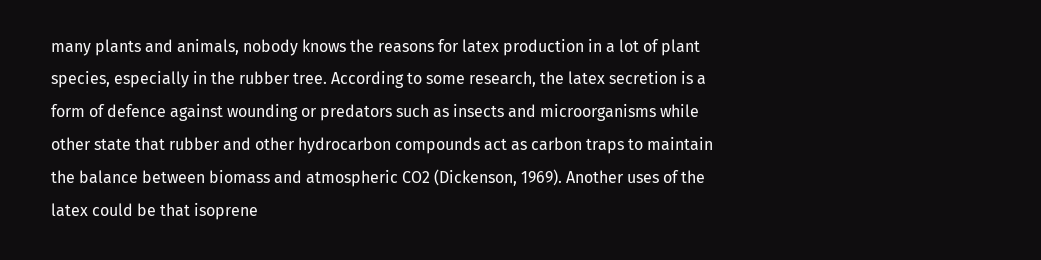many plants and animals, nobody knows the reasons for latex production in a lot of plant species, especially in the rubber tree. According to some research, the latex secretion is a form of defence against wounding or predators such as insects and microorganisms while other state that rubber and other hydrocarbon compounds act as carbon traps to maintain the balance between biomass and atmospheric CO2 (Dickenson, 1969). Another uses of the latex could be that isoprene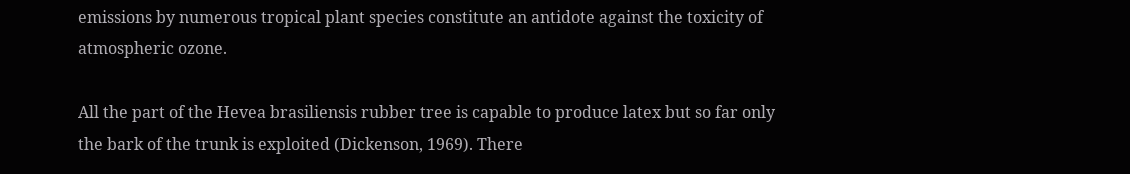emissions by numerous tropical plant species constitute an antidote against the toxicity of atmospheric ozone.

All the part of the Hevea brasiliensis rubber tree is capable to produce latex but so far only the bark of the trunk is exploited (Dickenson, 1969). There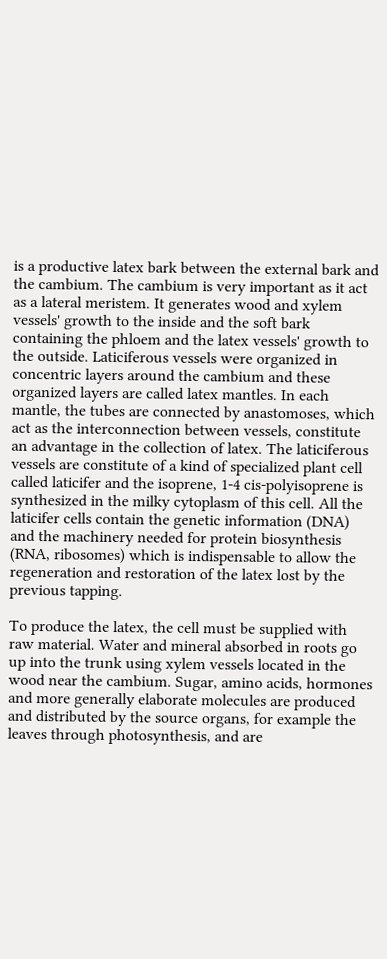is a productive latex bark between the external bark and the cambium. The cambium is very important as it act as a lateral meristem. It generates wood and xylem vessels' growth to the inside and the soft bark containing the phloem and the latex vessels' growth to the outside. Laticiferous vessels were organized in concentric layers around the cambium and these organized layers are called latex mantles. In each mantle, the tubes are connected by anastomoses, which act as the interconnection between vessels, constitute an advantage in the collection of latex. The laticiferous vessels are constitute of a kind of specialized plant cell called laticifer and the isoprene, 1-4 cis-polyisoprene is synthesized in the milky cytoplasm of this cell. All the laticifer cells contain the genetic information (DNA) and the machinery needed for protein biosynthesis (RNA, ribosomes) which is indispensable to allow the regeneration and restoration of the latex lost by the previous tapping.

To produce the latex, the cell must be supplied with raw material. Water and mineral absorbed in roots go up into the trunk using xylem vessels located in the wood near the cambium. Sugar, amino acids, hormones and more generally elaborate molecules are produced and distributed by the source organs, for example the leaves through photosynthesis, and are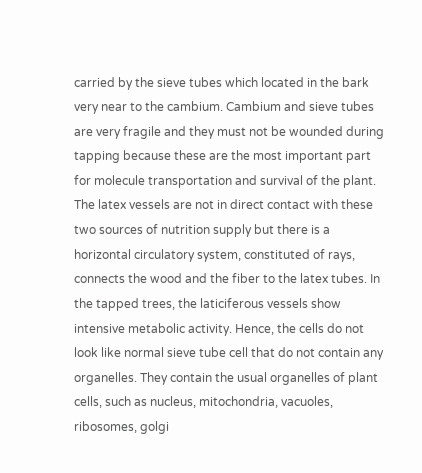carried by the sieve tubes which located in the bark very near to the cambium. Cambium and sieve tubes are very fragile and they must not be wounded during tapping because these are the most important part for molecule transportation and survival of the plant. The latex vessels are not in direct contact with these two sources of nutrition supply but there is a horizontal circulatory system, constituted of rays, connects the wood and the fiber to the latex tubes. In the tapped trees, the laticiferous vessels show intensive metabolic activity. Hence, the cells do not look like normal sieve tube cell that do not contain any organelles. They contain the usual organelles of plant cells, such as nucleus, mitochondria, vacuoles, ribosomes, golgi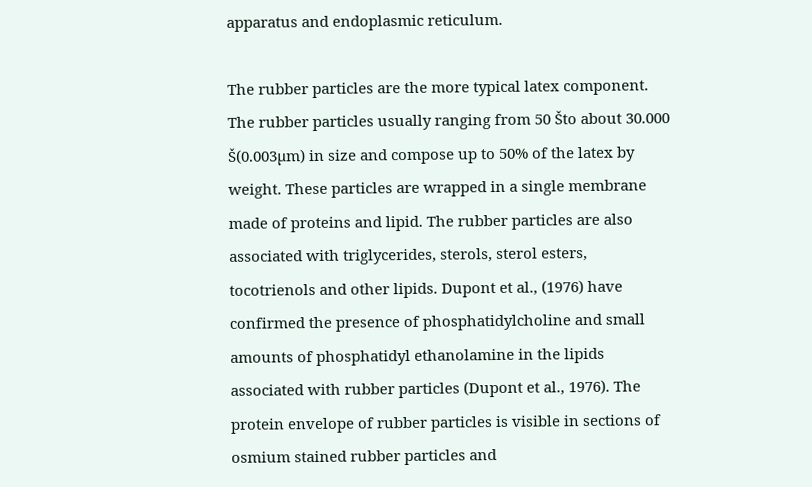apparatus and endoplasmic reticulum.

The rubber particles are the more typical latex component. The rubber particles usually ranging from 50 Što about 30.000 Š(0.003µm) in size and compose up to 50% of the latex by weight. These particles are wrapped in a single membrane made of proteins and lipid. The rubber particles are also associated with triglycerides, sterols, sterol esters, tocotrienols and other lipids. Dupont et al., (1976) have confirmed the presence of phosphatidylcholine and small amounts of phosphatidyl ethanolamine in the lipids associated with rubber particles (Dupont et al., 1976). The protein envelope of rubber particles is visible in sections of osmium stained rubber particles and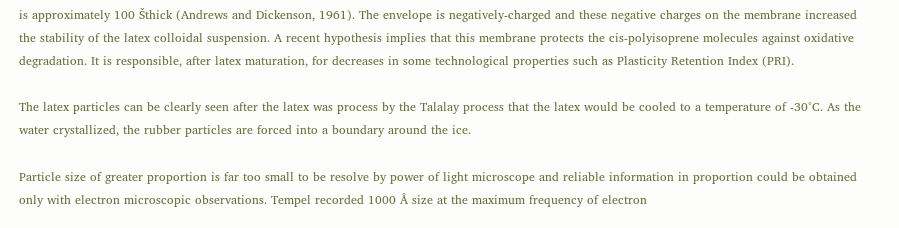is approximately 100 Šthick (Andrews and Dickenson, 1961). The envelope is negatively-charged and these negative charges on the membrane increased the stability of the latex colloidal suspension. A recent hypothesis implies that this membrane protects the cis-polyisoprene molecules against oxidative degradation. It is responsible, after latex maturation, for decreases in some technological properties such as Plasticity Retention Index (PRI).

The latex particles can be clearly seen after the latex was process by the Talalay process that the latex would be cooled to a temperature of -30°C. As the water crystallized, the rubber particles are forced into a boundary around the ice.

Particle size of greater proportion is far too small to be resolve by power of light microscope and reliable information in proportion could be obtained only with electron microscopic observations. Tempel recorded 1000 Å size at the maximum frequency of electron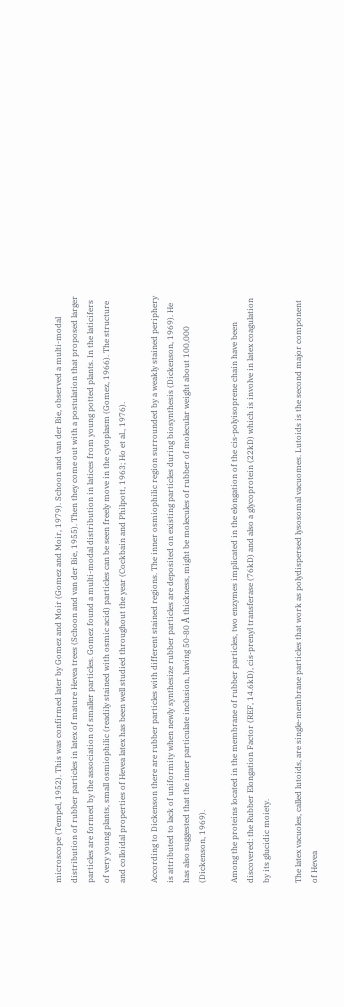microscope (Tempel, 1952). This was confirmed later by Gomez and Moir (Gomez and Moir, 1979). Schoon and van der Bie, observed a multi-modal distribution of rubber particles in latex of mature Hevea trees (Schoon and van der Bie, 1955). Then they come out with a postulation that proposed larger particles are formed by the association of smaller particles. Gomez found a multi-modal distribution in latices from young potted plants. In the laticifers of very young plants, small osmiophilic (readily stained with osmic acid) particles can be seen freely move in the cytoplasm (Gomez, 1966). The structure and colloidal properties of Hevea latex has been well studied throughout the year (Cockbain and Philpott, 1963; Ho et al., 1976).

According to Dickenson there are rubber particles with different stained regions. The inner osmiophilic region surrounded by a weakly stained periphery is attributed to lack of uniformity when newly synthesize rubber particles are deposited on existing particles during biosynthesis (Dickenson, 1969). He has also suggested that the inner particulate inclusion, having 50-80 Å thickness, might be molecules of rubber of molecular weight about 100,000 (Dickenson, 1969).

Among the proteins located in the membrane of rubber particles, two enzymes implicated in the elongation of the cis-polyisoprene chain have been discovered: the Rubber Elongation Factor (REF, 14.6kD), cis-prenyl transferase (76kD) and also a glycoprotein (22kD) which is involve in latex coagulation by its glucidic moiety.

The latex vacuoles, called lutoids, are single-membrane particles that work as polydispersed lysosomal vacuomes. Lutoids is the second major component of Hevea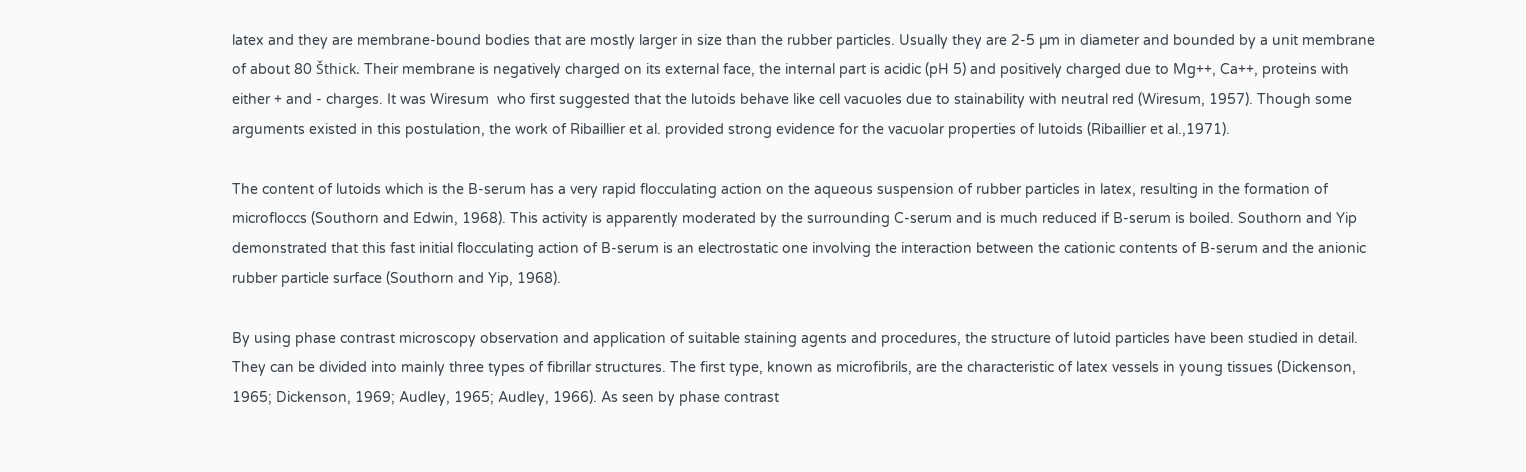latex and they are membrane-bound bodies that are mostly larger in size than the rubber particles. Usually they are 2-5 µm in diameter and bounded by a unit membrane of about 80 Šthick. Their membrane is negatively charged on its external face, the internal part is acidic (pH 5) and positively charged due to Mg++, Ca++, proteins with either + and - charges. It was Wiresum  who first suggested that the lutoids behave like cell vacuoles due to stainability with neutral red (Wiresum, 1957). Though some arguments existed in this postulation, the work of Ribaillier et al. provided strong evidence for the vacuolar properties of lutoids (Ribaillier et al.,1971).

The content of lutoids which is the B-serum has a very rapid flocculating action on the aqueous suspension of rubber particles in latex, resulting in the formation of microfloccs (Southorn and Edwin, 1968). This activity is apparently moderated by the surrounding C-serum and is much reduced if B-serum is boiled. Southorn and Yip demonstrated that this fast initial flocculating action of B-serum is an electrostatic one involving the interaction between the cationic contents of B-serum and the anionic rubber particle surface (Southorn and Yip, 1968).

By using phase contrast microscopy observation and application of suitable staining agents and procedures, the structure of lutoid particles have been studied in detail. They can be divided into mainly three types of fibrillar structures. The first type, known as microfibrils, are the characteristic of latex vessels in young tissues (Dickenson, 1965; Dickenson, 1969; Audley, 1965; Audley, 1966). As seen by phase contrast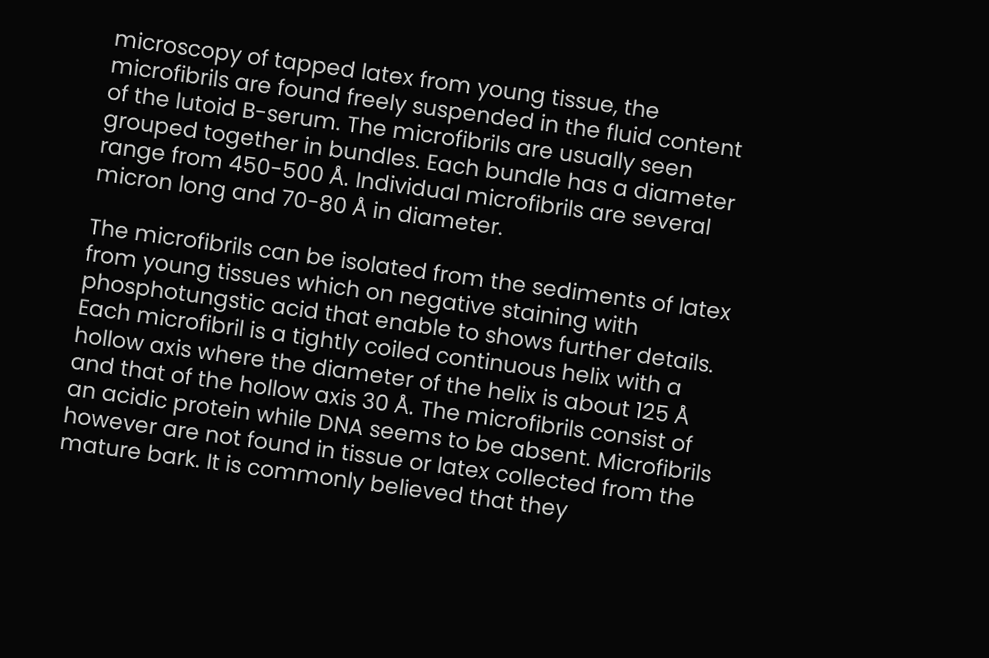microscopy of tapped latex from young tissue, the microfibrils are found freely suspended in the fluid content of the lutoid B-serum. The microfibrils are usually seen grouped together in bundles. Each bundle has a diameter range from 450-500 Å. Individual microfibrils are several micron long and 70-80 Å in diameter.

The microfibrils can be isolated from the sediments of latex from young tissues which on negative staining with phosphotungstic acid that enable to shows further details. Each microfibril is a tightly coiled continuous helix with a hollow axis where the diameter of the helix is about 125 Å and that of the hollow axis 30 Å. The microfibrils consist of an acidic protein while DNA seems to be absent. Microfibrils however are not found in tissue or latex collected from the mature bark. It is commonly believed that they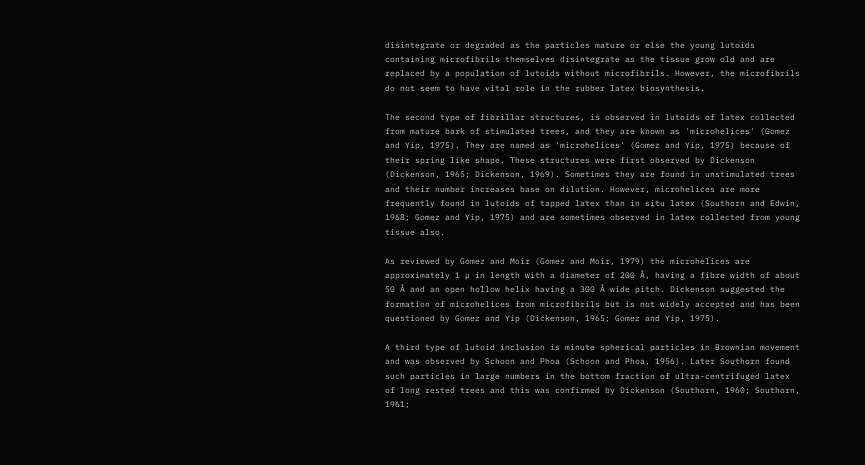disintegrate or degraded as the particles mature or else the young lutoids containing microfibrils themselves disintegrate as the tissue grow old and are replaced by a population of lutoids without microfibrils. However, the microfibrils do not seem to have vital role in the rubber latex biosynthesis.

The second type of fibrillar structures, is observed in lutoids of latex collected from mature bark of stimulated trees, and they are known as 'microhelices' (Gomez and Yip, 1975). They are named as 'microhelices' (Gomez and Yip, 1975) because of their spring like shape. These structures were first observed by Dickenson (Dickenson, 1965; Dickenson, 1969). Sometimes they are found in unstimulated trees and their number increases base on dilution. However, microhelices are more frequently found in lutoids of tapped latex than in situ latex (Southorn and Edwin, 1968; Gomez and Yip, 1975) and are sometimes observed in latex collected from young tissue also.

As reviewed by Gomez and Moir (Gomez and Moir, 1979) the microhelices are approximately 1 µ in length with a diameter of 200 Å, having a fibre width of about 50 Å and an open hollow helix having a 300 Å wide pitch. Dickenson suggested the formation of microhelices from microfibrils but is not widely accepted and has been questioned by Gomez and Yip (Dickenson, 1965; Gomez and Yip, 1975).

A third type of lutoid inclusion is minute spherical particles in Brownian movement and was observed by Schoon and Phoa (Schoon and Phoa, 1956). Later Southorn found such particles in large numbers in the bottom fraction of ultra-centrifuged latex of long rested trees and this was confirmed by Dickenson (Southorn, 1960; Southorn, 1961;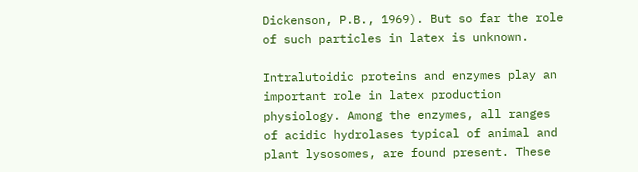Dickenson, P.B., 1969). But so far the role of such particles in latex is unknown.

Intralutoidic proteins and enzymes play an important role in latex production physiology. Among the enzymes, all ranges of acidic hydrolases typical of animal and plant lysosomes, are found present. These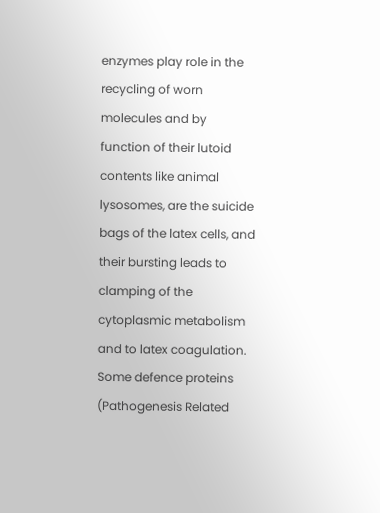enzymes play role in the recycling of worn molecules and by function of their lutoid contents like animal lysosomes, are the suicide bags of the latex cells, and their bursting leads to clamping of the cytoplasmic metabolism and to latex coagulation. Some defence proteins (Pathogenesis Related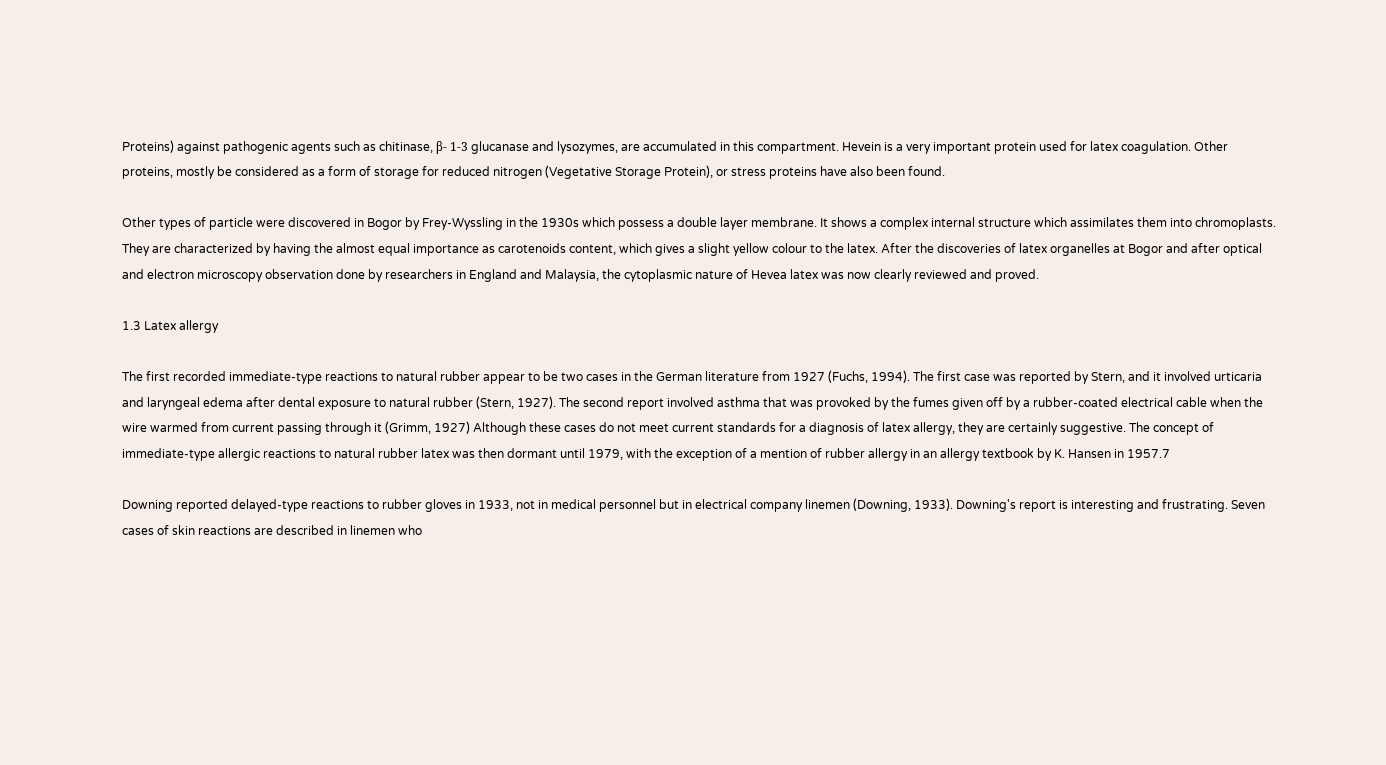Proteins) against pathogenic agents such as chitinase, β- 1-3 glucanase and lysozymes, are accumulated in this compartment. Hevein is a very important protein used for latex coagulation. Other proteins, mostly be considered as a form of storage for reduced nitrogen (Vegetative Storage Protein), or stress proteins have also been found.

Other types of particle were discovered in Bogor by Frey-Wyssling in the 1930s which possess a double layer membrane. It shows a complex internal structure which assimilates them into chromoplasts. They are characterized by having the almost equal importance as carotenoids content, which gives a slight yellow colour to the latex. After the discoveries of latex organelles at Bogor and after optical and electron microscopy observation done by researchers in England and Malaysia, the cytoplasmic nature of Hevea latex was now clearly reviewed and proved.

1.3 Latex allergy

The first recorded immediate-type reactions to natural rubber appear to be two cases in the German literature from 1927 (Fuchs, 1994). The first case was reported by Stern, and it involved urticaria and laryngeal edema after dental exposure to natural rubber (Stern, 1927). The second report involved asthma that was provoked by the fumes given off by a rubber-coated electrical cable when the wire warmed from current passing through it (Grimm, 1927) Although these cases do not meet current standards for a diagnosis of latex allergy, they are certainly suggestive. The concept of immediate-type allergic reactions to natural rubber latex was then dormant until 1979, with the exception of a mention of rubber allergy in an allergy textbook by K. Hansen in 1957.7

Downing reported delayed-type reactions to rubber gloves in 1933, not in medical personnel but in electrical company linemen (Downing, 1933). Downing's report is interesting and frustrating. Seven cases of skin reactions are described in linemen who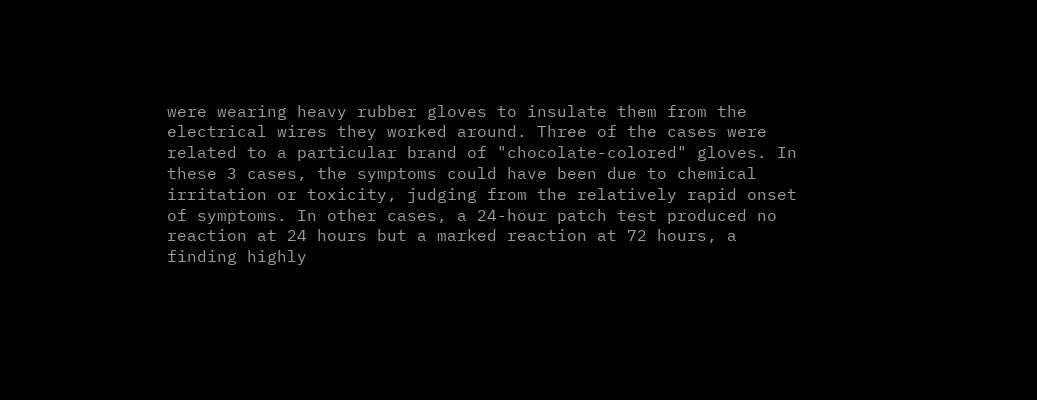were wearing heavy rubber gloves to insulate them from the electrical wires they worked around. Three of the cases were related to a particular brand of "chocolate-colored" gloves. In these 3 cases, the symptoms could have been due to chemical irritation or toxicity, judging from the relatively rapid onset of symptoms. In other cases, a 24-hour patch test produced no reaction at 24 hours but a marked reaction at 72 hours, a finding highly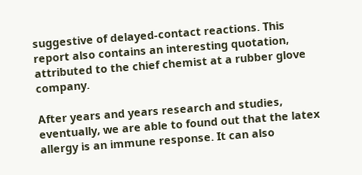suggestive of delayed-contact reactions. This report also contains an interesting quotation, attributed to the chief chemist at a rubber glove company.

After years and years research and studies, eventually, we are able to found out that the latex allergy is an immune response. It can also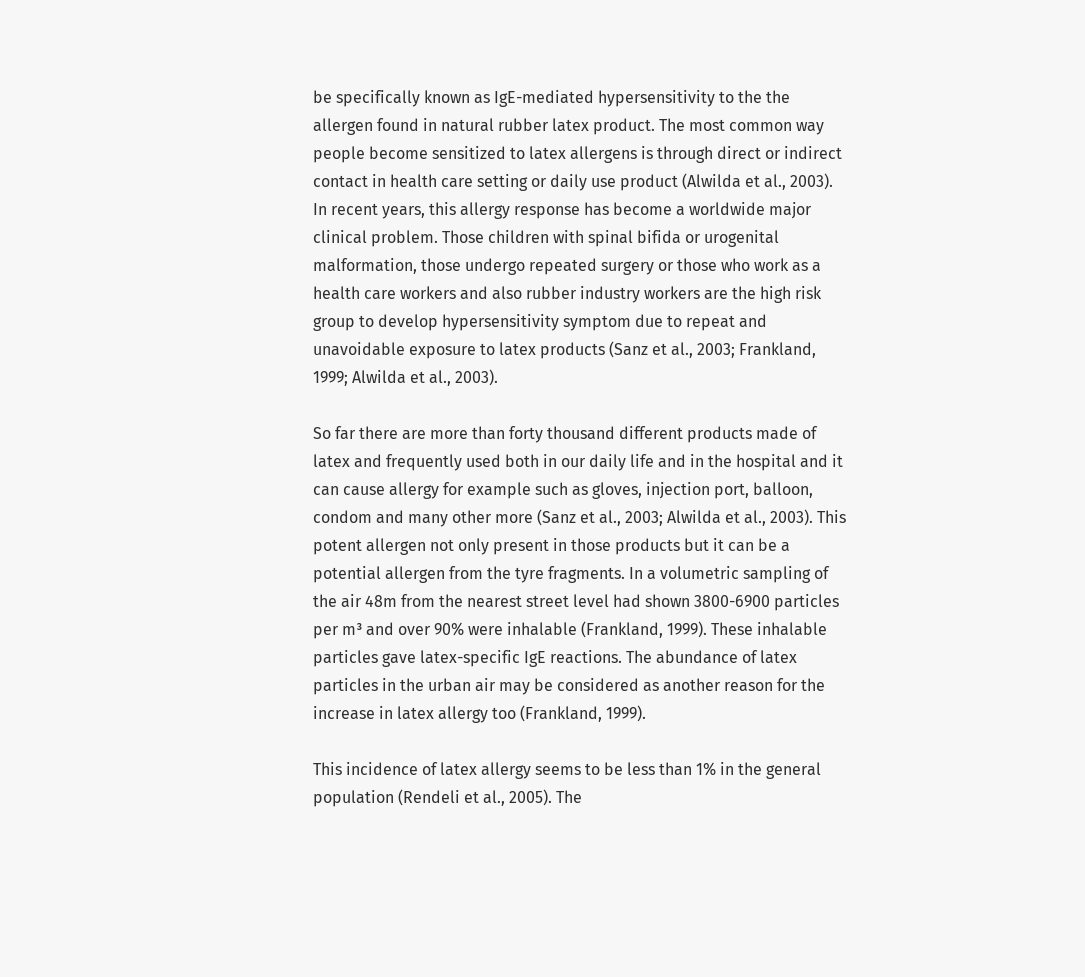be specifically known as IgE-mediated hypersensitivity to the the allergen found in natural rubber latex product. The most common way people become sensitized to latex allergens is through direct or indirect contact in health care setting or daily use product (Alwilda et al., 2003). In recent years, this allergy response has become a worldwide major clinical problem. Those children with spinal bifida or urogenital malformation, those undergo repeated surgery or those who work as a health care workers and also rubber industry workers are the high risk group to develop hypersensitivity symptom due to repeat and unavoidable exposure to latex products (Sanz et al., 2003; Frankland, 1999; Alwilda et al., 2003).

So far there are more than forty thousand different products made of latex and frequently used both in our daily life and in the hospital and it can cause allergy for example such as gloves, injection port, balloon, condom and many other more (Sanz et al., 2003; Alwilda et al., 2003). This potent allergen not only present in those products but it can be a potential allergen from the tyre fragments. In a volumetric sampling of the air 48m from the nearest street level had shown 3800-6900 particles per m³ and over 90% were inhalable (Frankland, 1999). These inhalable particles gave latex-specific IgE reactions. The abundance of latex particles in the urban air may be considered as another reason for the increase in latex allergy too (Frankland, 1999).

This incidence of latex allergy seems to be less than 1% in the general population (Rendeli et al., 2005). The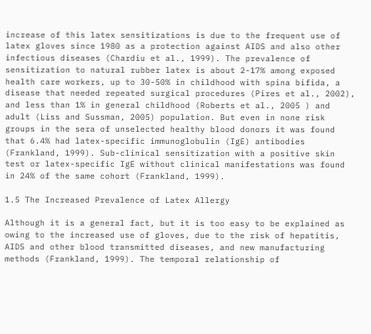increase of this latex sensitizations is due to the frequent use of latex gloves since 1980 as a protection against AIDS and also other infectious diseases (Chardiu et al., 1999). The prevalence of sensitization to natural rubber latex is about 2-17% among exposed health care workers, up to 30-50% in childhood with spina bifida, a disease that needed repeated surgical procedures (Pires et al., 2002), and less than 1% in general childhood (Roberts et al., 2005 ) and adult (Liss and Sussman, 2005) population. But even in none risk groups in the sera of unselected healthy blood donors it was found that 6.4% had latex-specific immunoglobulin (IgE) antibodies (Frankland, 1999). Sub-clinical sensitization with a positive skin test or latex-specific IgE without clinical manifestations was found in 24% of the same cohort (Frankland, 1999).

1.5 The Increased Prevalence of Latex Allergy

Although it is a general fact, but it is too easy to be explained as owing to the increased use of gloves, due to the risk of hepatitis, AIDS and other blood transmitted diseases, and new manufacturing methods (Frankland, 1999). The temporal relationship of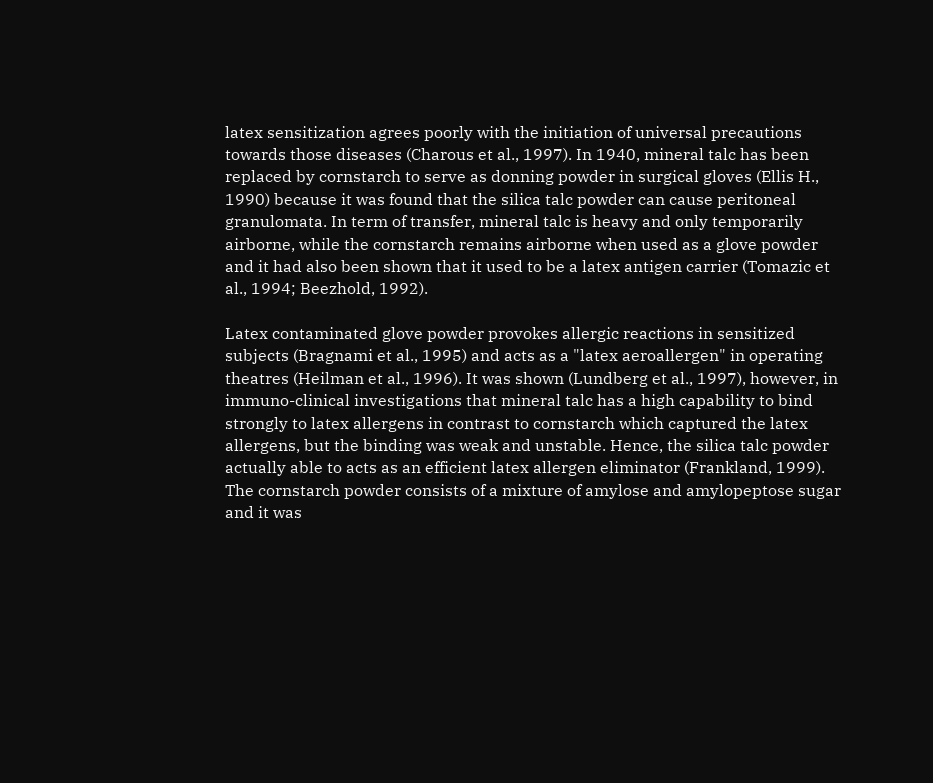latex sensitization agrees poorly with the initiation of universal precautions towards those diseases (Charous et al., 1997). In 1940, mineral talc has been replaced by cornstarch to serve as donning powder in surgical gloves (Ellis H., 1990) because it was found that the silica talc powder can cause peritoneal granulomata. In term of transfer, mineral talc is heavy and only temporarily airborne, while the cornstarch remains airborne when used as a glove powder and it had also been shown that it used to be a latex antigen carrier (Tomazic et al., 1994; Beezhold, 1992).

Latex contaminated glove powder provokes allergic reactions in sensitized subjects (Bragnami et al., 1995) and acts as a "latex aeroallergen" in operating theatres (Heilman et al., 1996). It was shown (Lundberg et al., 1997), however, in immuno-clinical investigations that mineral talc has a high capability to bind strongly to latex allergens in contrast to cornstarch which captured the latex allergens, but the binding was weak and unstable. Hence, the silica talc powder actually able to acts as an efficient latex allergen eliminator (Frankland, 1999). The cornstarch powder consists of a mixture of amylose and amylopeptose sugar and it was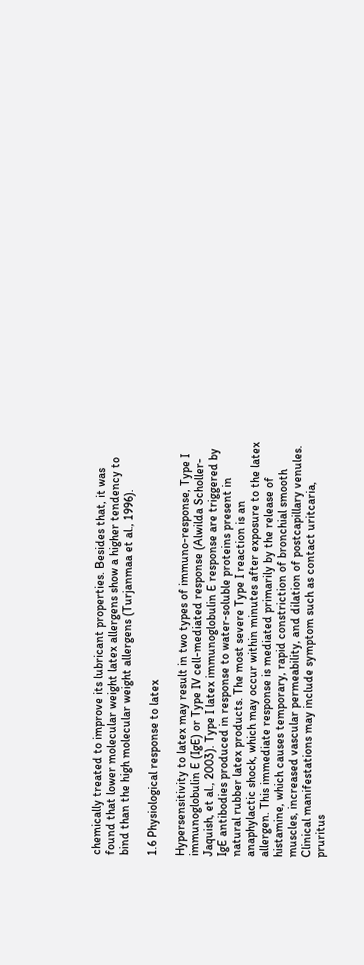chemically treated to improve its lubricant properties. Besides that, it was found that lower molecular weight latex allergens show a higher tendency to bind than the high molecular weight allergens (Turjanmaa et al., 1996).

1.6 Physiological response to latex

Hypersensitivity to latex may result in two types of immuno-response, Type I immunoglobulin E (IgE) or Type IV cell-mediated response (Alwilda Scholler-Jaquish, et al., 2003). Type I latex immunoglobulin E response are triggered by IgE antibodies produced in response to water-soluble proteins present in natural rubber latex products. The most severe Type I reaction is an anaphylactic shock, which may occur within minutes after exposure to the latex allergen. This immediate response is mediated primarily by the release of histamine, which causes temporary, rapid constriction of bronchial smooth muscles, increased vascular permeability, and dilation of postcapillary venules. Clinical manifestations may include symptom such as contact uritcaria, pruritus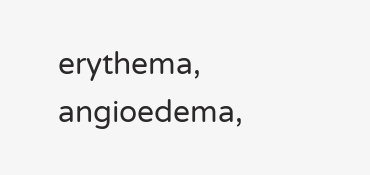erythema, angioedema,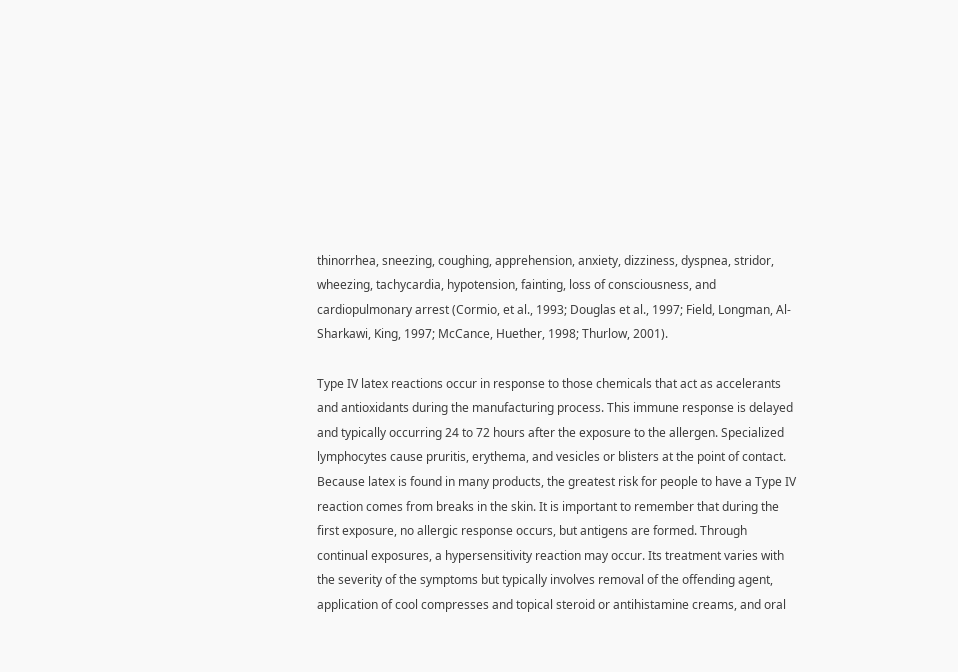thinorrhea, sneezing, coughing, apprehension, anxiety, dizziness, dyspnea, stridor, wheezing, tachycardia, hypotension, fainting, loss of consciousness, and cardiopulmonary arrest (Cormio, et al., 1993; Douglas et al., 1997; Field, Longman, Al- Sharkawi, King, 1997; McCance, Huether, 1998; Thurlow, 2001).

Type IV latex reactions occur in response to those chemicals that act as accelerants and antioxidants during the manufacturing process. This immune response is delayed and typically occurring 24 to 72 hours after the exposure to the allergen. Specialized lymphocytes cause pruritis, erythema, and vesicles or blisters at the point of contact. Because latex is found in many products, the greatest risk for people to have a Type IV reaction comes from breaks in the skin. It is important to remember that during the first exposure, no allergic response occurs, but antigens are formed. Through continual exposures, a hypersensitivity reaction may occur. Its treatment varies with the severity of the symptoms but typically involves removal of the offending agent, application of cool compresses and topical steroid or antihistamine creams, and oral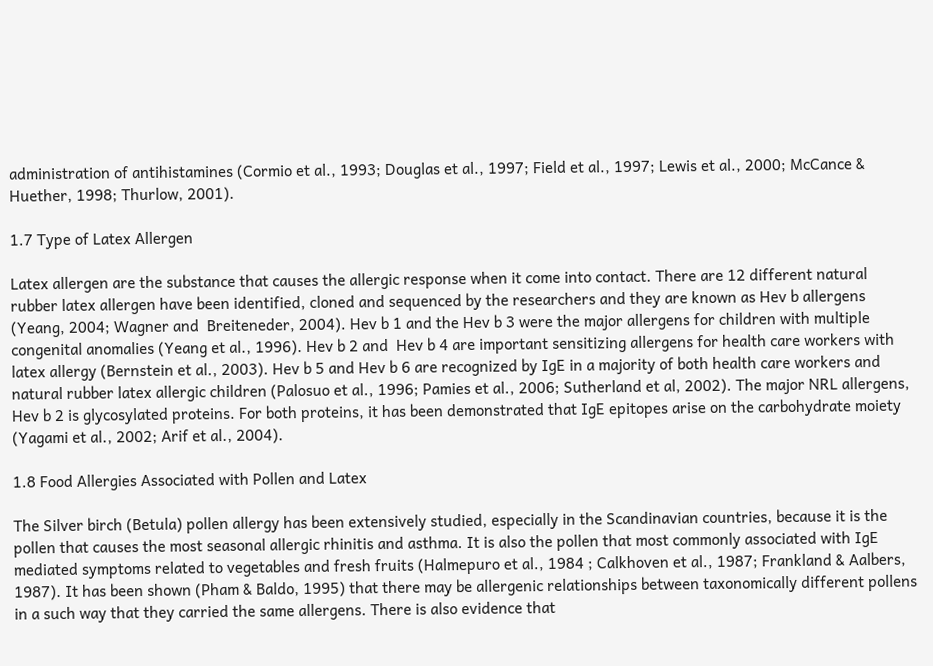administration of antihistamines (Cormio et al., 1993; Douglas et al., 1997; Field et al., 1997; Lewis et al., 2000; McCance & Huether, 1998; Thurlow, 2001).

1.7 Type of Latex Allergen

Latex allergen are the substance that causes the allergic response when it come into contact. There are 12 different natural rubber latex allergen have been identified, cloned and sequenced by the researchers and they are known as Hev b allergens (Yeang, 2004; Wagner and  Breiteneder, 2004). Hev b 1 and the Hev b 3 were the major allergens for children with multiple congenital anomalies (Yeang et al., 1996). Hev b 2 and  Hev b 4 are important sensitizing allergens for health care workers with latex allergy (Bernstein et al., 2003). Hev b 5 and Hev b 6 are recognized by IgE in a majority of both health care workers and natural rubber latex allergic children (Palosuo et al., 1996; Pamies et al., 2006; Sutherland et al, 2002). The major NRL allergens, Hev b 2 is glycosylated proteins. For both proteins, it has been demonstrated that IgE epitopes arise on the carbohydrate moiety (Yagami et al., 2002; Arif et al., 2004).

1.8 Food Allergies Associated with Pollen and Latex

The Silver birch (Betula) pollen allergy has been extensively studied, especially in the Scandinavian countries, because it is the pollen that causes the most seasonal allergic rhinitis and asthma. It is also the pollen that most commonly associated with IgE mediated symptoms related to vegetables and fresh fruits (Halmepuro et al., 1984 ; Calkhoven et al., 1987; Frankland & Aalbers, 1987). It has been shown (Pham & Baldo, 1995) that there may be allergenic relationships between taxonomically different pollens in a such way that they carried the same allergens. There is also evidence that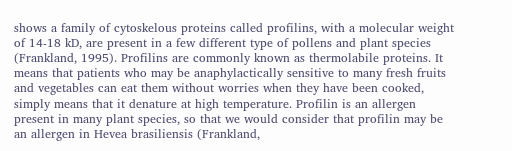shows a family of cytoskelous proteins called profilins, with a molecular weight of 14-18 kD, are present in a few different type of pollens and plant species (Frankland, 1995). Profilins are commonly known as thermolabile proteins. It means that patients who may be anaphylactically sensitive to many fresh fruits and vegetables can eat them without worries when they have been cooked, simply means that it denature at high temperature. Profilin is an allergen present in many plant species, so that we would consider that profilin may be an allergen in Hevea brasiliensis (Frankland,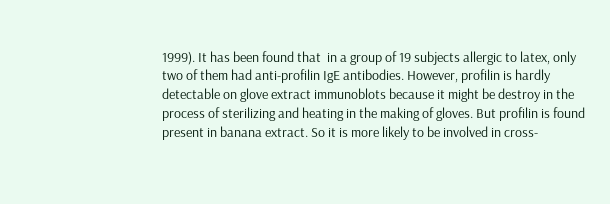1999). It has been found that  in a group of 19 subjects allergic to latex, only two of them had anti-profilin IgE antibodies. However, profilin is hardly detectable on glove extract immunoblots because it might be destroy in the process of sterilizing and heating in the making of gloves. But profilin is found present in banana extract. So it is more likely to be involved in cross-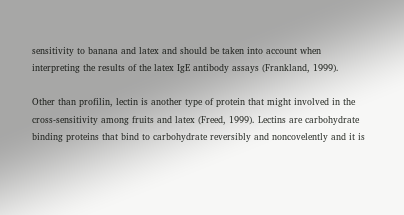sensitivity to banana and latex and should be taken into account when interpreting the results of the latex IgE antibody assays (Frankland, 1999).

Other than profilin, lectin is another type of protein that might involved in the cross-sensitivity among fruits and latex (Freed, 1999). Lectins are carbohydrate binding proteins that bind to carbohydrate reversibly and noncovelently and it is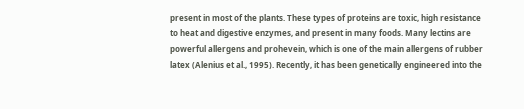present in most of the plants. These types of proteins are toxic, high resistance to heat and digestive enzymes, and present in many foods. Many lectins are powerful allergens and prohevein, which is one of the main allergens of rubber latex (Alenius et al., 1995). Recently, it has been genetically engineered into the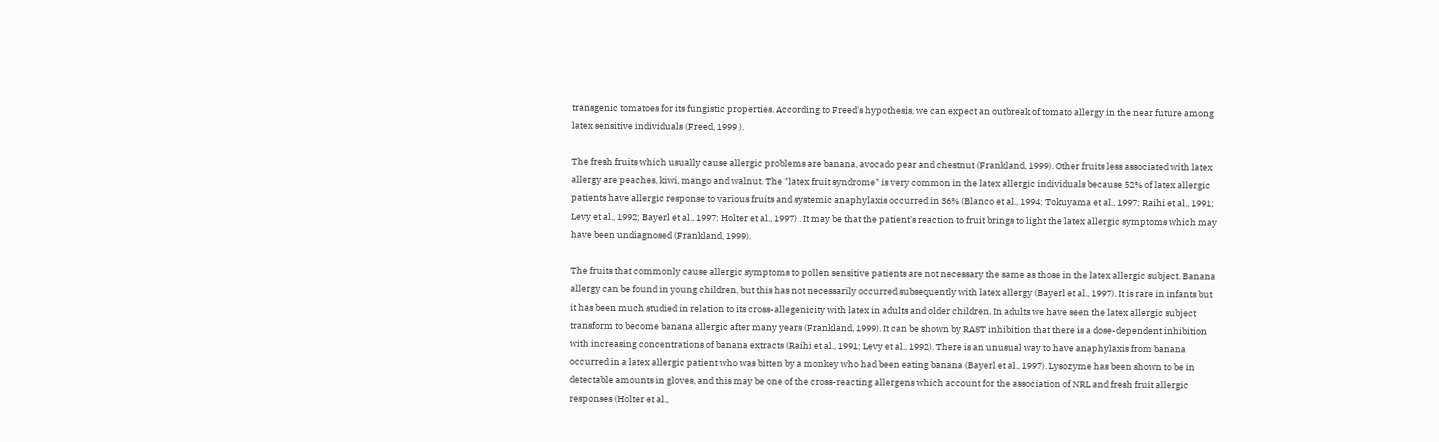transgenic tomatoes for its fungistic properties. According to Freed's hypothesis, we can expect an outbreak of tomato allergy in the near future among latex sensitive individuals (Freed, 1999 ).

The fresh fruits which usually cause allergic problems are banana, avocado pear and chestnut (Frankland, 1999). Other fruits less associated with latex allergy are peaches, kiwi, mango and walnut. The "latex fruit syndrome" is very common in the latex allergic individuals because 52% of latex allergic patients have allergic response to various fruits and systemic anaphylaxis occurred in 36% (Blanco et al., 1994; Tokuyama et al., 1997; Raihi et al., 1991; Levy et al., 1992; Bayerl et al., 1997; Holter et al., 1997) . It may be that the patient's reaction to fruit brings to light the latex allergic symptoms which may have been undiagnosed (Frankland, 1999).

The fruits that commonly cause allergic symptoms to pollen sensitive patients are not necessary the same as those in the latex allergic subject. Banana allergy can be found in young children, but this has not necessarily occurred subsequently with latex allergy (Bayerl et al., 1997). It is rare in infants but it has been much studied in relation to its cross-allegenicity with latex in adults and older children. In adults we have seen the latex allergic subject transform to become banana allergic after many years (Frankland, 1999). It can be shown by RAST inhibition that there is a dose-dependent inhibition with increasing concentrations of banana extracts (Raihi et al., 1991; Levy et al., 1992). There is an unusual way to have anaphylaxis from banana occurred in a latex allergic patient who was bitten by a monkey who had been eating banana (Bayerl et al., 1997). Lysozyme has been shown to be in detectable amounts in gloves, and this may be one of the cross-reacting allergens which account for the association of NRL and fresh fruit allergic responses (Holter et al.,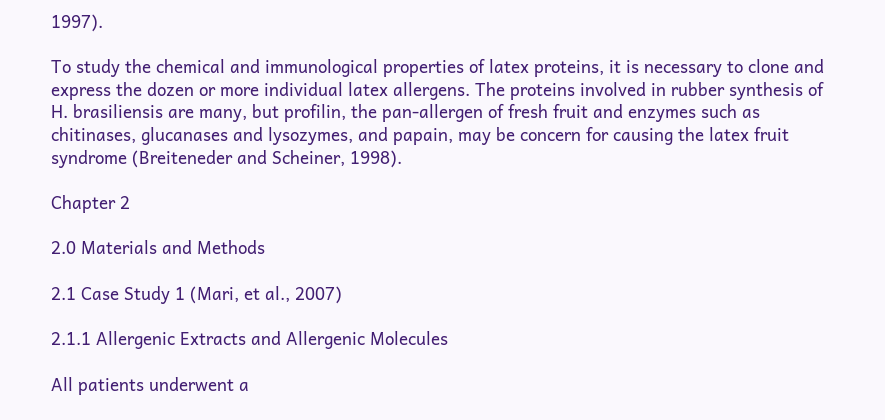1997).

To study the chemical and immunological properties of latex proteins, it is necessary to clone and express the dozen or more individual latex allergens. The proteins involved in rubber synthesis of H. brasiliensis are many, but profilin, the pan-allergen of fresh fruit and enzymes such as chitinases, glucanases and lysozymes, and papain, may be concern for causing the latex fruit syndrome (Breiteneder and Scheiner, 1998).

Chapter 2

2.0 Materials and Methods

2.1 Case Study 1 (Mari, et al., 2007)

2.1.1 Allergenic Extracts and Allergenic Molecules

All patients underwent a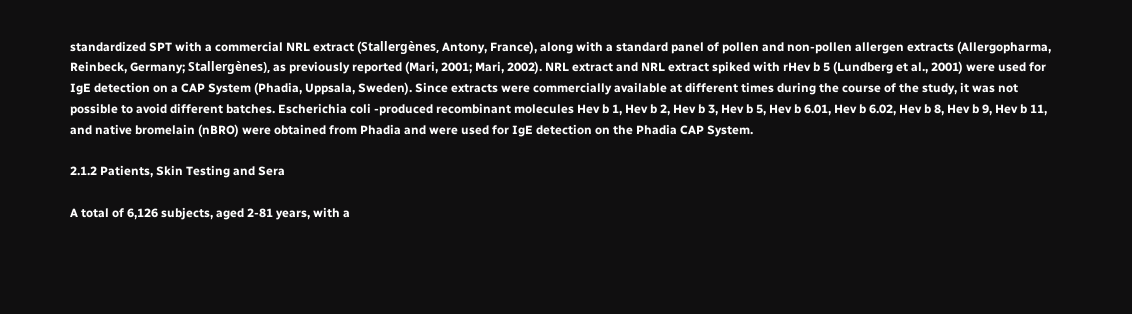standardized SPT with a commercial NRL extract (Stallergènes, Antony, France), along with a standard panel of pollen and non-pollen allergen extracts (Allergopharma, Reinbeck, Germany; Stallergènes), as previously reported (Mari, 2001; Mari, 2002). NRL extract and NRL extract spiked with rHev b 5 (Lundberg et al., 2001) were used for IgE detection on a CAP System (Phadia, Uppsala, Sweden). Since extracts were commercially available at different times during the course of the study, it was not possible to avoid different batches. Escherichia coli -produced recombinant molecules Hev b 1, Hev b 2, Hev b 3, Hev b 5, Hev b 6.01, Hev b 6.02, Hev b 8, Hev b 9, Hev b 11, and native bromelain (nBRO) were obtained from Phadia and were used for IgE detection on the Phadia CAP System.

2.1.2 Patients, Skin Testing and Sera

A total of 6,126 subjects, aged 2-81 years, with a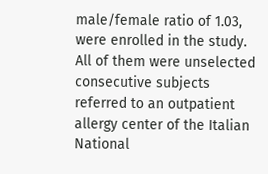male/female ratio of 1.03, were enrolled in the study. All of them were unselected consecutive subjects referred to an outpatient allergy center of the Italian National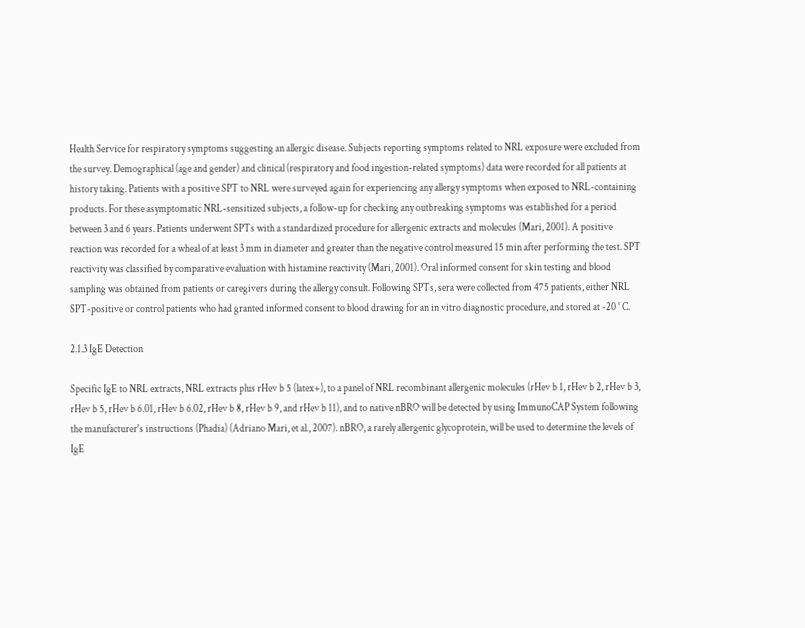Health Service for respiratory symptoms suggesting an allergic disease. Subjects reporting symptoms related to NRL exposure were excluded from the survey. Demographical (age and gender) and clinical (respiratory and food ingestion-related symptoms) data were recorded for all patients at history taking. Patients with a positive SPT to NRL were surveyed again for experiencing any allergy symptoms when exposed to NRL-containing products. For these asymptomatic NRL-sensitized subjects, a follow-up for checking any outbreaking symptoms was established for a period between 3 and 6 years. Patients underwent SPTs with a standardized procedure for allergenic extracts and molecules (Mari, 2001). A positive reaction was recorded for a wheal of at least 3 mm in diameter and greater than the negative control measured 15 min after performing the test. SPT reactivity was classified by comparative evaluation with histamine reactivity (Mari, 2001). Oral informed consent for skin testing and blood sampling was obtained from patients or caregivers during the allergy consult. Following SPTs, sera were collected from 475 patients, either NRL SPT-positive or control patients who had granted informed consent to blood drawing for an in vitro diagnostic procedure, and stored at -20 ° C.

2.1.3 IgE Detection

Specific IgE to NRL extracts, NRL extracts plus rHev b 5 (latex+), to a panel of NRL recombinant allergenic molecules (rHev b 1, rHev b 2, rHev b 3, rHev b 5, rHev b 6.01, rHev b 6.02, rHev b 8, rHev b 9, and rHev b 11), and to native nBRO will be detected by using ImmunoCAP System following the manufacturer's instructions (Phadia) (Adriano Mari, et al., 2007). nBRO, a rarely allergenic glycoprotein, will be used to determine the levels of IgE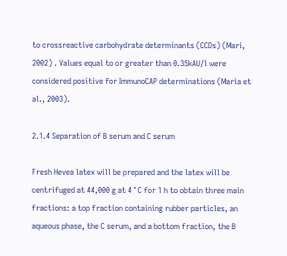to crossreactive carbohydrate determinants (CCDs) (Mari, 2002) . Values equal to or greater than 0.35kAU/l were considered positive for ImmunoCAP determinations (Maria et al., 2003).

2.1.4 Separation of B serum and C serum

Fresh Hevea latex will be prepared and the latex will be centrifuged at 44,000 g at 4 ° C for 1 h to obtain three main fractions: a top fraction containing rubber particles, an aqueous phase, the C serum, and a bottom fraction, the B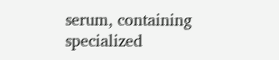serum, containing specialized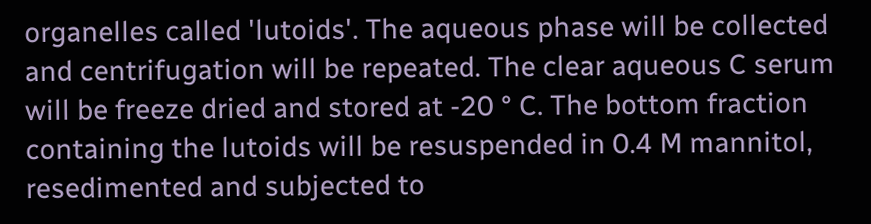organelles called 'lutoids'. The aqueous phase will be collected and centrifugation will be repeated. The clear aqueous C serum will be freeze dried and stored at -20 ° C. The bottom fraction containing the lutoids will be resuspended in 0.4 M mannitol, resedimented and subjected to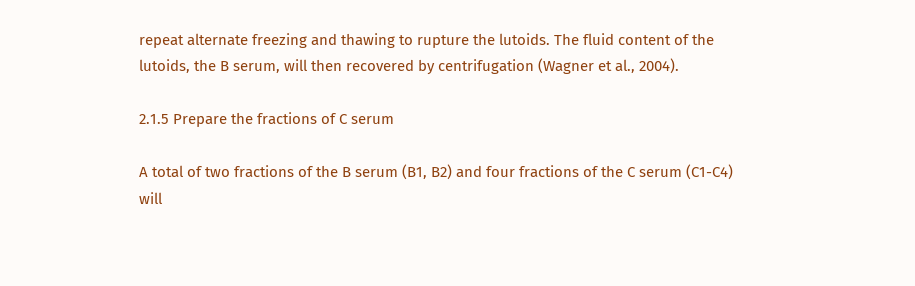repeat alternate freezing and thawing to rupture the lutoids. The fluid content of the lutoids, the B serum, will then recovered by centrifugation (Wagner et al., 2004).

2.1.5 Prepare the fractions of C serum

A total of two fractions of the B serum (B1, B2) and four fractions of the C serum (C1-C4) will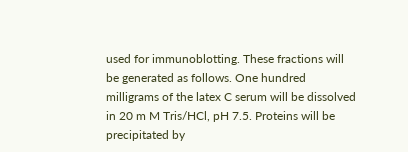used for immunoblotting. These fractions will be generated as follows. One hundred milligrams of the latex C serum will be dissolved in 20 m M Tris/HCl, pH 7.5. Proteins will be precipitated by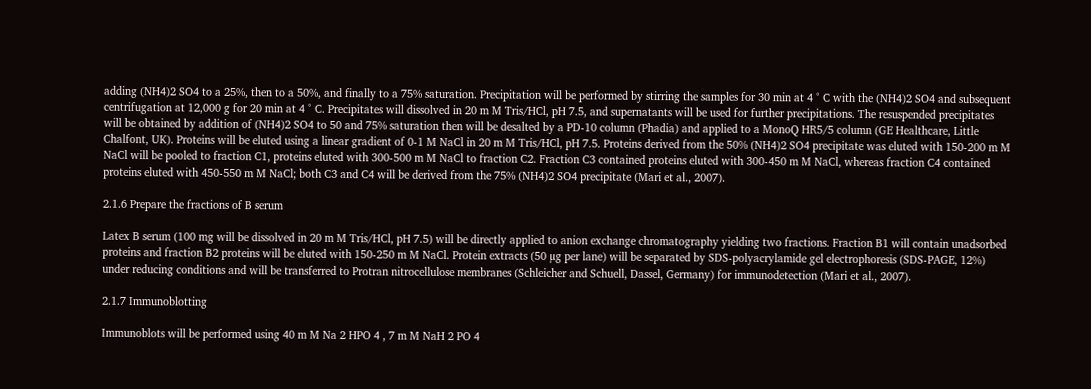adding (NH4)2 SO4 to a 25%, then to a 50%, and finally to a 75% saturation. Precipitation will be performed by stirring the samples for 30 min at 4 ° C with the (NH4)2 SO4 and subsequent centrifugation at 12,000 g for 20 min at 4 ° C. Precipitates will dissolved in 20 m M Tris/HCl, pH 7.5, and supernatants will be used for further precipitations. The resuspended precipitates will be obtained by addition of (NH4)2 SO4 to 50 and 75% saturation then will be desalted by a PD-10 column (Phadia) and applied to a MonoQ HR5/5 column (GE Healthcare, Little Chalfont, UK). Proteins will be eluted using a linear gradient of 0-1 M NaCl in 20 m M Tris/HCl, pH 7.5. Proteins derived from the 50% (NH4)2 SO4 precipitate was eluted with 150-200 m M NaCl will be pooled to fraction C1, proteins eluted with 300-500 m M NaCl to fraction C2. Fraction C3 contained proteins eluted with 300-450 m M NaCl, whereas fraction C4 contained proteins eluted with 450-550 m M NaCl; both C3 and C4 will be derived from the 75% (NH4)2 SO4 precipitate (Mari et al., 2007).

2.1.6 Prepare the fractions of B serum

Latex B serum (100 mg will be dissolved in 20 m M Tris/HCl, pH 7.5) will be directly applied to anion exchange chromatography yielding two fractions. Fraction B1 will contain unadsorbed proteins and fraction B2 proteins will be eluted with 150-250 m M NaCl. Protein extracts (50 µg per lane) will be separated by SDS-polyacrylamide gel electrophoresis (SDS-PAGE, 12%) under reducing conditions and will be transferred to Protran nitrocellulose membranes (Schleicher and Schuell, Dassel, Germany) for immunodetection (Mari et al., 2007).

2.1.7 Immunoblotting

Immunoblots will be performed using 40 m M Na 2 HPO 4 , 7 m M NaH 2 PO 4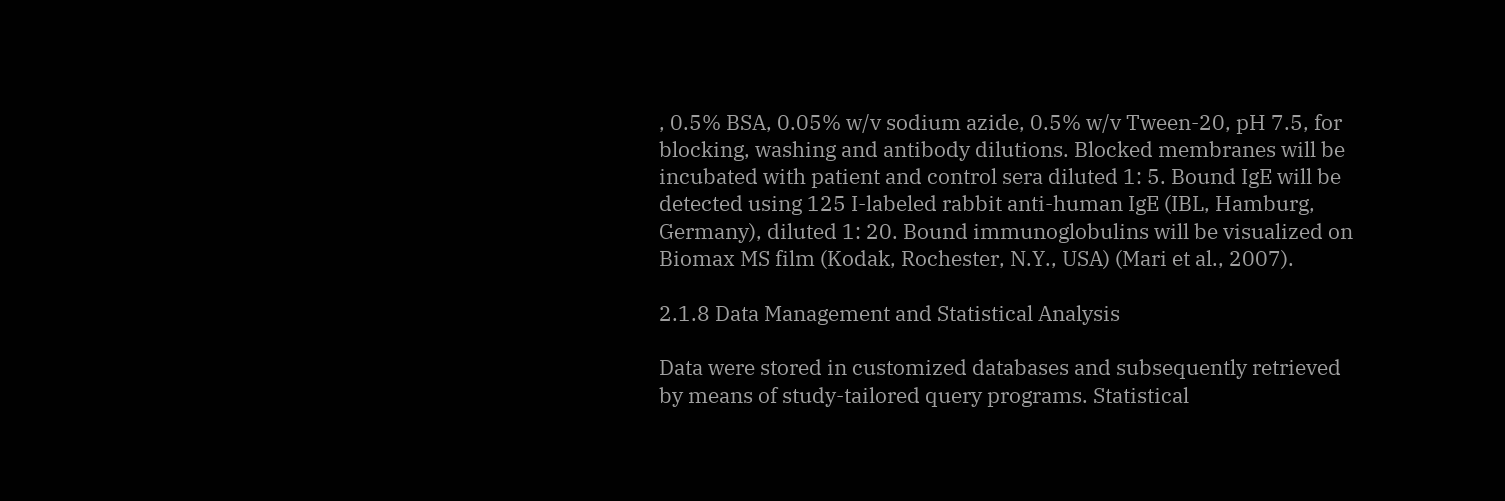, 0.5% BSA, 0.05% w/v sodium azide, 0.5% w/v Tween-20, pH 7.5, for blocking, washing and antibody dilutions. Blocked membranes will be incubated with patient and control sera diluted 1: 5. Bound IgE will be detected using 125 I-labeled rabbit anti-human IgE (IBL, Hamburg, Germany), diluted 1: 20. Bound immunoglobulins will be visualized on Biomax MS film (Kodak, Rochester, N.Y., USA) (Mari et al., 2007).

2.1.8 Data Management and Statistical Analysis

Data were stored in customized databases and subsequently retrieved by means of study-tailored query programs. Statistical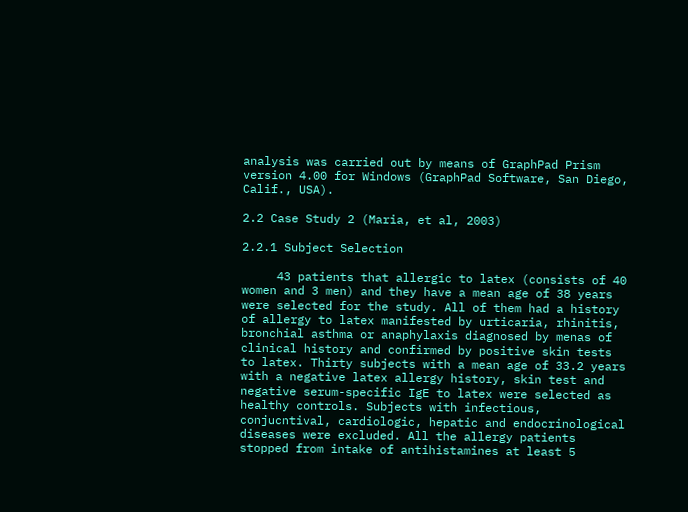analysis was carried out by means of GraphPad Prism version 4.00 for Windows (GraphPad Software, San Diego, Calif., USA).

2.2 Case Study 2 (Maria, et al, 2003)

2.2.1 Subject Selection

     43 patients that allergic to latex (consists of 40 women and 3 men) and they have a mean age of 38 years were selected for the study. All of them had a history of allergy to latex manifested by urticaria, rhinitis, bronchial asthma or anaphylaxis diagnosed by menas of clinical history and confirmed by positive skin tests to latex. Thirty subjects with a mean age of 33.2 years with a negative latex allergy history, skin test and negative serum-specific IgE to latex were selected as healthy controls. Subjects with infectious, conjucntival, cardiologic, hepatic and endocrinological diseases were excluded. All the allergy patients stopped from intake of antihistamines at least 5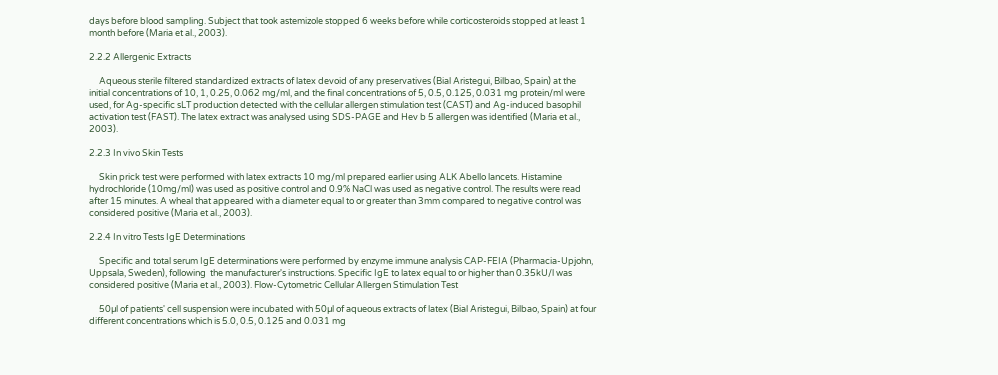days before blood sampling. Subject that took astemizole stopped 6 weeks before while corticosteroids stopped at least 1 month before (Maria et al., 2003).

2.2.2 Allergenic Extracts

     Aqueous sterile filtered standardized extracts of latex devoid of any preservatives (Bial Aristegui, Bilbao, Spain) at the initial concentrations of 10, 1, 0.25, 0.062 mg/ml, and the final concentrations of 5, 0.5, 0.125, 0.031 mg protein/ml were used, for Ag-specific sLT production detected with the cellular allergen stimulation test (CAST) and Ag-induced basophil activation test (FAST). The latex extract was analysed using SDS-PAGE and Hev b 5 allergen was identified (Maria et al., 2003).

2.2.3 In vivo Skin Tests

     Skin prick test were performed with latex extracts 10 mg/ml prepared earlier using ALK Abello lancets. Histamine hydrochloride (10mg/ml) was used as positive control and 0.9% NaCl was used as negative control. The results were read after 15 minutes. A wheal that appeared with a diameter equal to or greater than 3mm compared to negative control was considered positive (Maria et al., 2003).

2.2.4 In vitro Tests IgE Determinations

     Specific and total serum IgE determinations were performed by enzyme immune analysis CAP-FEIA (Pharmacia-Upjohn, Uppsala, Sweden), following  the manufacturer's instructions. Specific IgE to latex equal to or higher than 0.35kU/l was considered positive (Maria et al., 2003). Flow-Cytometric Cellular Allergen Stimulation Test

     50µl of patients' cell suspension were incubated with 50µl of aqueous extracts of latex (Bial Aristegui, Bilbao, Spain) at four different concentrations which is 5.0, 0.5, 0.125 and 0.031 mg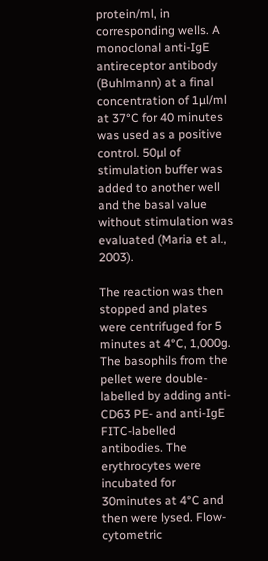protein/ml, in corresponding wells. A monoclonal anti-IgE antireceptor antibody (Buhlmann) at a final concentration of 1µl/ml at 37°C for 40 minutes was used as a positive control. 50µl of stimulation buffer was added to another well and the basal value without stimulation was evaluated (Maria et al., 2003).

The reaction was then stopped and plates were centrifuged for 5 minutes at 4°C, 1,000g. The basophils from the pellet were double-labelled by adding anti-CD63 PE- and anti-IgE FITC-labelled antibodies. The erythrocytes were incubated for 30minutes at 4°C and then were lysed. Flow-cytometric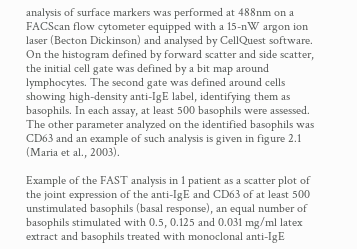analysis of surface markers was performed at 488nm on a FACScan flow cytometer equipped with a 15-nW argon ion laser (Becton Dickinson) and analysed by CellQuest software. On the histogram defined by forward scatter and side scatter, the initial cell gate was defined by a bit map around lymphocytes. The second gate was defined around cells showing high-density anti-IgE label, identifying them as basophils. In each assay, at least 500 basophils were assessed. The other parameter analyzed on the identified basophils was CD63 and an example of such analysis is given in figure 2.1 (Maria et al., 2003).

Example of the FAST analysis in 1 patient as a scatter plot of the joint expression of the anti-IgE and CD63 of at least 500 unstimulated basophils (basal response), an equal number of basophils stimulated with 0.5, 0.125 and 0.031 mg/ml latex extract and basophils treated with monoclonal anti-IgE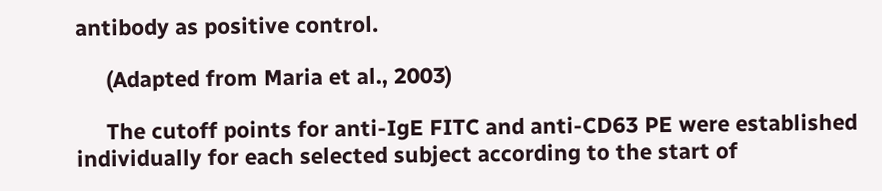antibody as positive control.

     (Adapted from Maria et al., 2003)

     The cutoff points for anti-IgE FITC and anti-CD63 PE were established individually for each selected subject according to the start of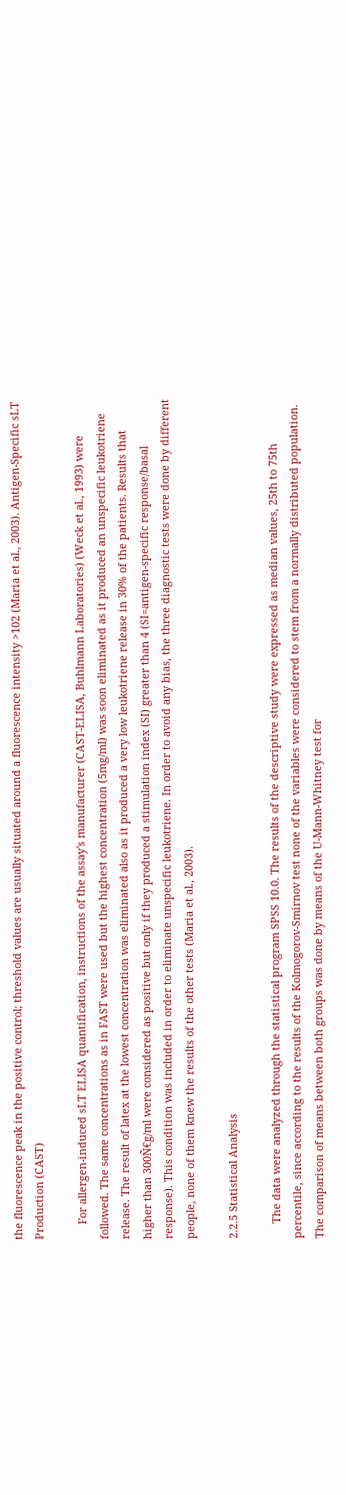the fluorescence peak in the positive control; threshold values are usually situated around a fluorescence intensity >102 (Maria et al., 2003). Antigen-Specific sLT Production (CAST)

     For allergen-induced sLT ELISA quantification, instructions of the assay's manufacturer (CAST-ELISA, Buhlmann Laboratories) (Weck et al., 1993) were followed. The same concentrations as in FAST were used but the highest concentration (5mg/ml) was soon eliminated as it produced an unspecific leukotriene release. The result of latex at the lowest concentration was eliminated also as it produced a very low leukotriene release in 30% of the patients. Results that higher than 300Ñ€g/ml were considered as positive but only if they produced a stimulation index (SI) greater than 4 (SI=antigen-specific response/basal response). This condition was included in order to eliminate unspecific leukotriene. In order to avoid any bias, the three diagnostic tests were done by different people, none of them knew the results of the other tests (Maria et al., 2003).

2.2.5 Statistical Analysis

     The data were analyzed through the statistical program SPSS 10.0. The results of the descriptive study were expressed as median values, 25th to 75th percentile, since according to the results of the Kolmogorov-Smirnov test none of the variables were considered to stem from a normally distributed population. The comparison of means between both groups was done by means of the U-Mann-Whitney test for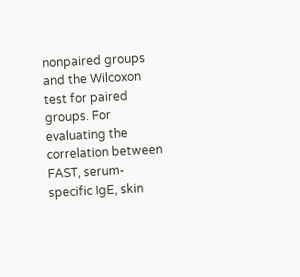nonpaired groups and the Wilcoxon test for paired groups. For evaluating the correlation between FAST, serum-specific IgE, skin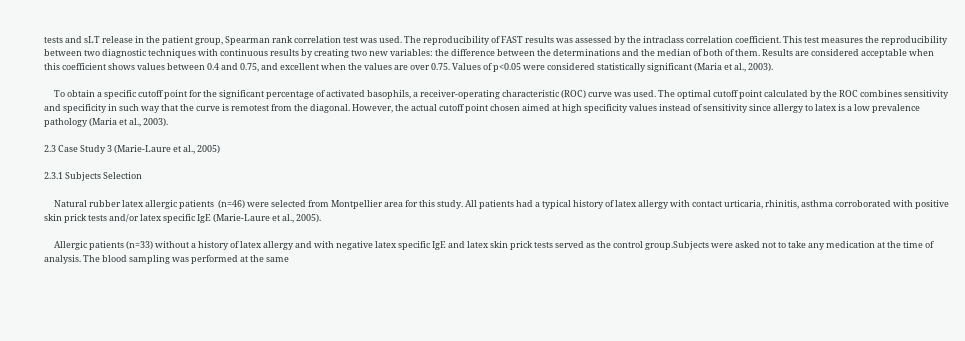tests and sLT release in the patient group, Spearman rank correlation test was used. The reproducibility of FAST results was assessed by the intraclass correlation coefficient. This test measures the reproducibility between two diagnostic techniques with continuous results by creating two new variables: the difference between the determinations and the median of both of them. Results are considered acceptable when this coefficient shows values between 0.4 and 0.75, and excellent when the values are over 0.75. Values of p<0.05 were considered statistically significant (Maria et al., 2003).

     To obtain a specific cutoff point for the significant percentage of activated basophils, a receiver-operating characteristic (ROC) curve was used. The optimal cutoff point calculated by the ROC combines sensitivity and specificity in such way that the curve is remotest from the diagonal. However, the actual cutoff point chosen aimed at high specificity values instead of sensitivity since allergy to latex is a low prevalence pathology (Maria et al., 2003).

2.3 Case Study 3 (Marie-Laure et al., 2005)

2.3.1 Subjects Selection

     Natural rubber latex allergic patients  (n=46) were selected from Montpellier area for this study. All patients had a typical history of latex allergy with contact urticaria, rhinitis, asthma corroborated with positive skin prick tests and/or latex specific IgE (Marie-Laure et al., 2005).

     Allergic patients (n=33) without a history of latex allergy and with negative latex specific IgE and latex skin prick tests served as the control group.Subjects were asked not to take any medication at the time of analysis. The blood sampling was performed at the same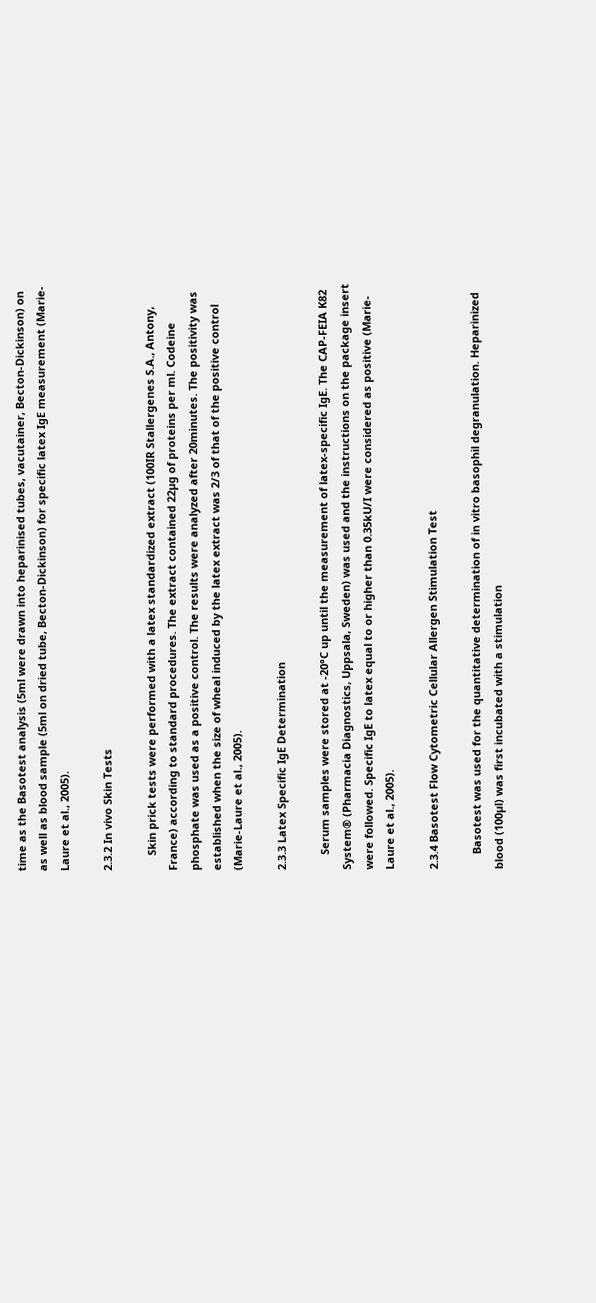time as the Basotest analysis (5ml were drawn into heparinised tubes, vacutainer, Becton-Dickinson) on as well as blood sample (5ml on dried tube, Becton-Dickinson) for specific latex IgE measurement (Marie-Laure et al., 2005).

2.3.2 In vivo Skin Tests

     Skin prick tests were performed with a latex standardized extract (100IR Stallergenes S.A., Antony, France) according to standard procedures. The extract contained 22µg of proteins per ml. Codeine phosphate was used as a positive control. The results were analyzed after 20minutes. The positivity was established when the size of wheal induced by the latex extract was 2/3 of that of the positive control (Marie-Laure et al., 2005).

2.3.3 Latex Specific IgE Determination

     Serum samples were stored at -20°C up until the measurement of latex-specific IgE. The CAP-FEIA K82 System® (Pharmacia Diagnostics, Uppsala, Sweden) was used and the instructions on the package insert were followed. Specific IgE to latex equal to or higher than 0.35kU/I were considered as positive (Marie-Laure et al., 2005).

2.3.4 Basotest Flow Cytometric Cellular Allergen Stimulation Test

     Basotest was used for the quantitative determination of in vitro basophil degranulation. Heparinized blood (100µl) was first incubated with a stimulation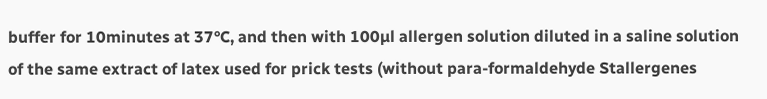buffer for 10minutes at 37°C, and then with 100µl allergen solution diluted in a saline solution of the same extract of latex used for prick tests (without para-formaldehyde Stallergenes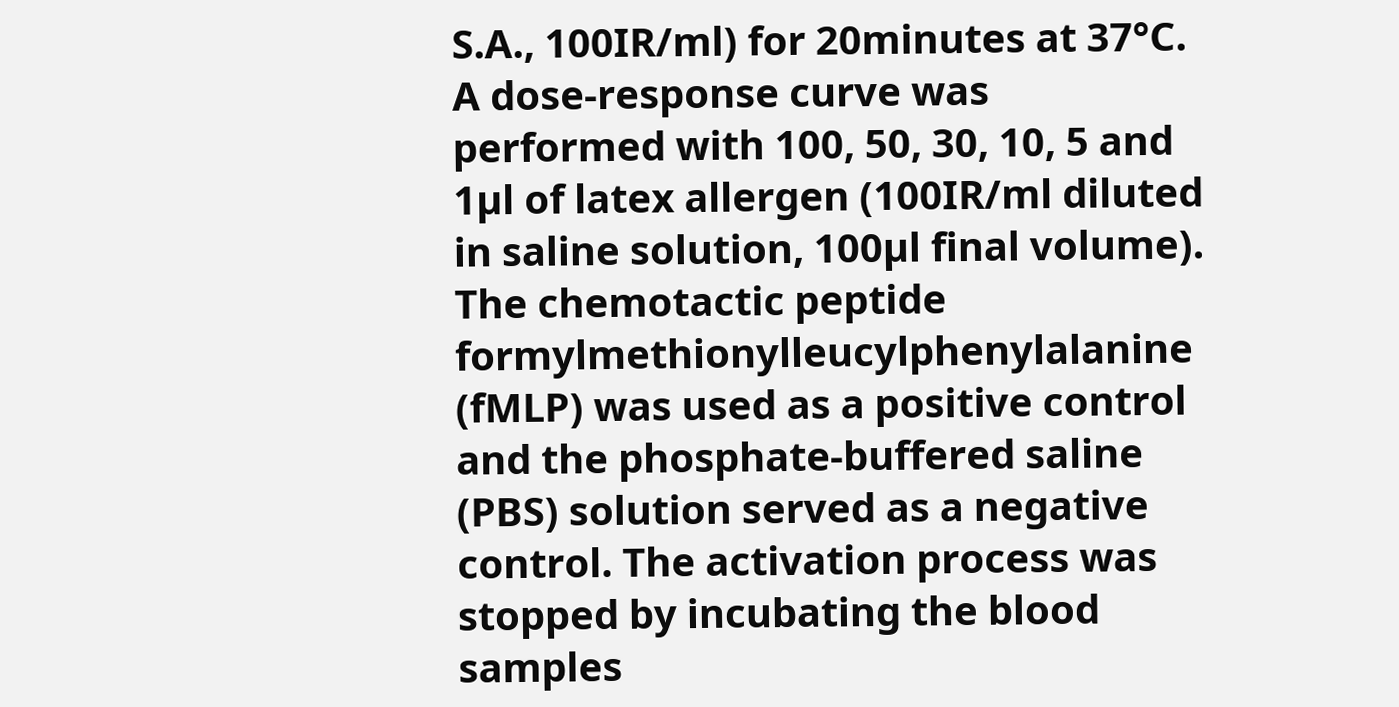S.A., 100IR/ml) for 20minutes at 37°C. A dose-response curve was performed with 100, 50, 30, 10, 5 and 1µl of latex allergen (100IR/ml diluted in saline solution, 100µl final volume). The chemotactic peptide formylmethionylleucylphenylalanine (fMLP) was used as a positive control and the phosphate-buffered saline (PBS) solution served as a negative control. The activation process was stopped by incubating the blood samples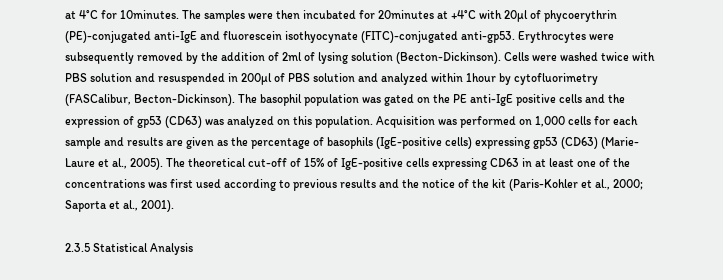at 4°C for 10minutes. The samples were then incubated for 20minutes at +4°C with 20µl of phycoerythrin (PE)-conjugated anti-IgE and fluorescein isothyocynate (FITC)-conjugated anti-gp53. Erythrocytes were subsequently removed by the addition of 2ml of lysing solution (Becton-Dickinson). Cells were washed twice with PBS solution and resuspended in 200µl of PBS solution and analyzed within 1hour by cytofluorimetry  (FASCalibur, Becton-Dickinson). The basophil population was gated on the PE anti-IgE positive cells and the expression of gp53 (CD63) was analyzed on this population. Acquisition was performed on 1,000 cells for each sample and results are given as the percentage of basophils (IgE-positive cells) expressing gp53 (CD63) (Marie-Laure et al., 2005). The theoretical cut-off of 15% of IgE-positive cells expressing CD63 in at least one of the concentrations was first used according to previous results and the notice of the kit (Paris-Kohler et al., 2000; Saporta et al., 2001).

2.3.5 Statistical Analysis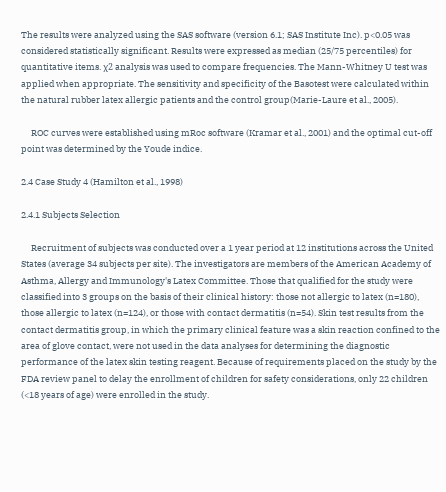The results were analyzed using the SAS software (version 6.1; SAS Institute Inc). p<0.05 was considered statistically significant. Results were expressed as median (25/75 percentiles) for quantitative items. χ2 analysis was used to compare frequencies. The Mann-Whitney U test was applied when appropriate. The sensitivity and specificity of the Basotest were calculated within the natural rubber latex allergic patients and the control group(Marie-Laure et al., 2005).

     ROC curves were established using mRoc software (Kramar et al., 2001) and the optimal cut-off point was determined by the Youde indice.

2.4 Case Study 4 (Hamilton et al., 1998)

2.4.1 Subjects Selection

     Recruitment of subjects was conducted over a 1 year period at 12 institutions across the United States (average 34 subjects per site). The investigators are members of the American Academy of Asthma, Allergy and Immunology's Latex Committee. Those that qualified for the study were classified into 3 groups on the basis of their clinical history: those not allergic to latex (n=180), those allergic to latex (n=124), or those with contact dermatitis (n=54). Skin test results from the contact dermatitis group, in which the primary clinical feature was a skin reaction confined to the area of glove contact, were not used in the data analyses for determining the diagnostic performance of the latex skin testing reagent. Because of requirements placed on the study by the FDA review panel to delay the enrollment of children for safety considerations, only 22 children (<18 years of age) were enrolled in the study.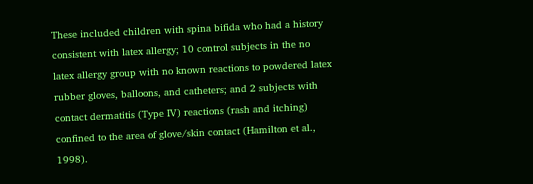These included children with spina bifida who had a history consistent with latex allergy; 10 control subjects in the no latex allergy group with no known reactions to powdered latex rubber gloves, balloons, and catheters; and 2 subjects with contact dermatitis (Type IV) reactions (rash and itching) confined to the area of glove/skin contact (Hamilton et al., 1998).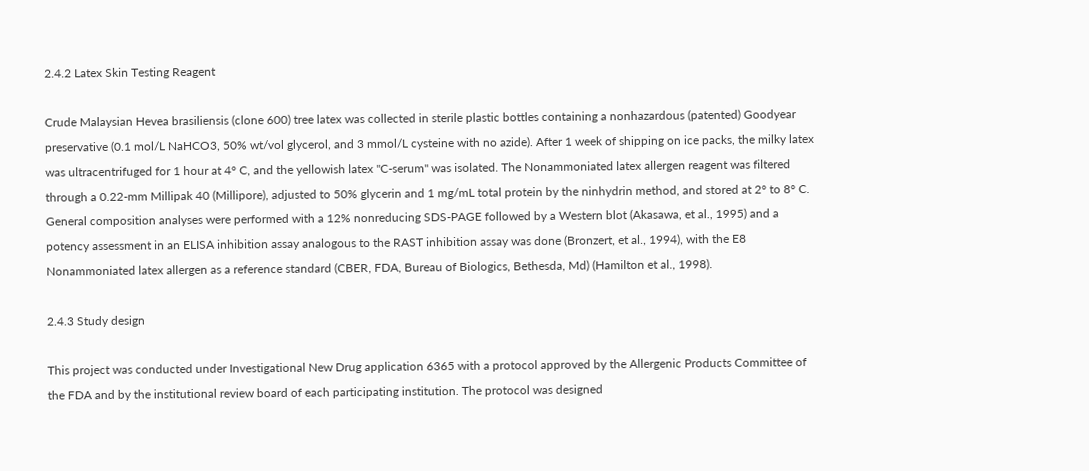2.4.2 Latex Skin Testing Reagent

Crude Malaysian Hevea brasiliensis (clone 600) tree latex was collected in sterile plastic bottles containing a nonhazardous (patented) Goodyear preservative (0.1 mol/L NaHCO3, 50% wt/vol glycerol, and 3 mmol/L cysteine with no azide). After 1 week of shipping on ice packs, the milky latex was ultracentrifuged for 1 hour at 4° C, and the yellowish latex "C-serum" was isolated. The Nonammoniated latex allergen reagent was filtered through a 0.22-mm Millipak 40 (Millipore), adjusted to 50% glycerin and 1 mg/mL total protein by the ninhydrin method, and stored at 2° to 8° C. General composition analyses were performed with a 12% nonreducing SDS-PAGE followed by a Western blot (Akasawa, et al., 1995) and a potency assessment in an ELISA inhibition assay analogous to the RAST inhibition assay was done (Bronzert, et al., 1994), with the E8 Nonammoniated latex allergen as a reference standard (CBER, FDA, Bureau of Biologics, Bethesda, Md) (Hamilton et al., 1998).

2.4.3 Study design

This project was conducted under Investigational New Drug application 6365 with a protocol approved by the Allergenic Products Committee of the FDA and by the institutional review board of each participating institution. The protocol was designed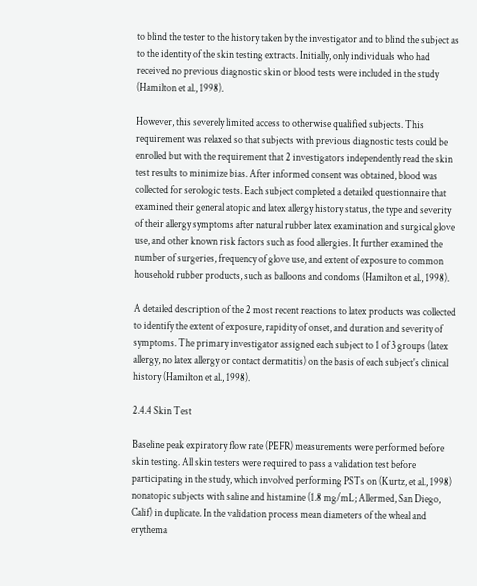to blind the tester to the history taken by the investigator and to blind the subject as to the identity of the skin testing extracts. Initially, only individuals who had received no previous diagnostic skin or blood tests were included in the study (Hamilton et al., 1998).

However, this severely limited access to otherwise qualified subjects. This requirement was relaxed so that subjects with previous diagnostic tests could be enrolled but with the requirement that 2 investigators independently read the skin test results to minimize bias. After informed consent was obtained, blood was collected for serologic tests. Each subject completed a detailed questionnaire that examined their general atopic and latex allergy history status, the type and severity of their allergy symptoms after natural rubber latex examination and surgical glove use, and other known risk factors such as food allergies. It further examined the number of surgeries, frequency of glove use, and extent of exposure to common household rubber products, such as balloons and condoms (Hamilton et al., 1998).

A detailed description of the 2 most recent reactions to latex products was collected to identify the extent of exposure, rapidity of onset, and duration and severity of symptoms. The primary investigator assigned each subject to 1 of 3 groups (latex allergy, no latex allergy or contact dermatitis) on the basis of each subject's clinical history (Hamilton et al., 1998).

2.4.4 Skin Test

Baseline peak expiratory flow rate (PEFR) measurements were performed before skin testing. All skin testers were required to pass a validation test before participating in the study, which involved performing PSTs on (Kurtz, et al., 1998) nonatopic subjects with saline and histamine (1.8 mg/mL; Allermed, San Diego, Calif) in duplicate. In the validation process mean diameters of the wheal and erythema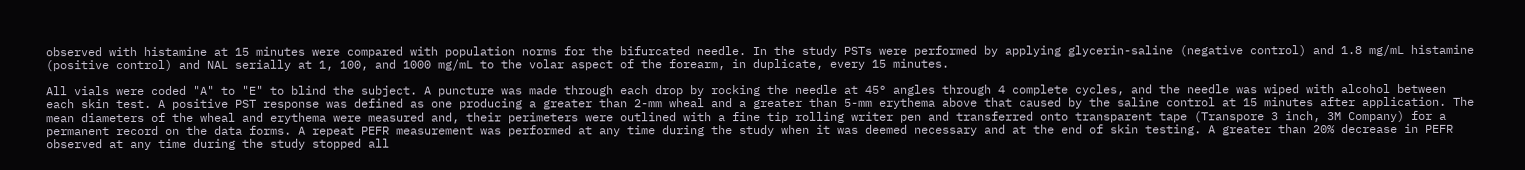observed with histamine at 15 minutes were compared with population norms for the bifurcated needle. In the study PSTs were performed by applying glycerin-saline (negative control) and 1.8 mg/mL histamine (positive control) and NAL serially at 1, 100, and 1000 mg/mL to the volar aspect of the forearm, in duplicate, every 15 minutes.

All vials were coded "A" to "E" to blind the subject. A puncture was made through each drop by rocking the needle at 45° angles through 4 complete cycles, and the needle was wiped with alcohol between each skin test. A positive PST response was defined as one producing a greater than 2-mm wheal and a greater than 5-mm erythema above that caused by the saline control at 15 minutes after application. The mean diameters of the wheal and erythema were measured and, their perimeters were outlined with a fine tip rolling writer pen and transferred onto transparent tape (Transpore 3 inch, 3M Company) for a permanent record on the data forms. A repeat PEFR measurement was performed at any time during the study when it was deemed necessary and at the end of skin testing. A greater than 20% decrease in PEFR observed at any time during the study stopped all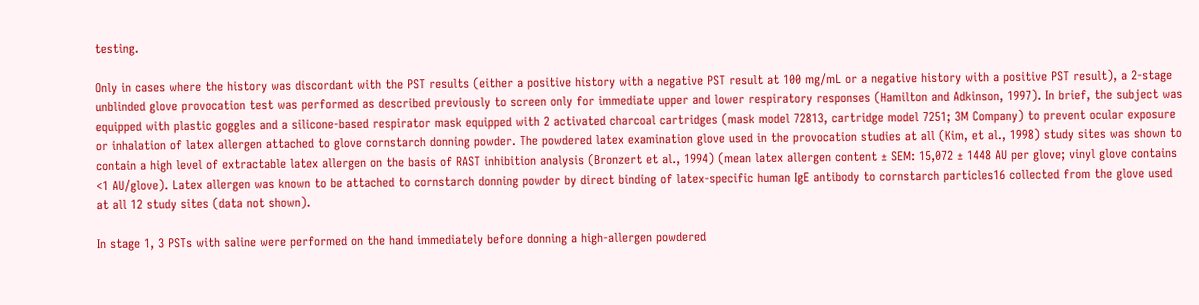testing.

Only in cases where the history was discordant with the PST results (either a positive history with a negative PST result at 100 mg/mL or a negative history with a positive PST result), a 2-stage unblinded glove provocation test was performed as described previously to screen only for immediate upper and lower respiratory responses (Hamilton and Adkinson, 1997). In brief, the subject was equipped with plastic goggles and a silicone-based respirator mask equipped with 2 activated charcoal cartridges (mask model 72813, cartridge model 7251; 3M Company) to prevent ocular exposure or inhalation of latex allergen attached to glove cornstarch donning powder. The powdered latex examination glove used in the provocation studies at all (Kim, et al., 1998) study sites was shown to contain a high level of extractable latex allergen on the basis of RAST inhibition analysis (Bronzert et al., 1994) (mean latex allergen content ± SEM: 15,072 ± 1448 AU per glove; vinyl glove contains <1 AU/glove). Latex allergen was known to be attached to cornstarch donning powder by direct binding of latex-specific human IgE antibody to cornstarch particles16 collected from the glove used at all 12 study sites (data not shown).

In stage 1, 3 PSTs with saline were performed on the hand immediately before donning a high-allergen powdered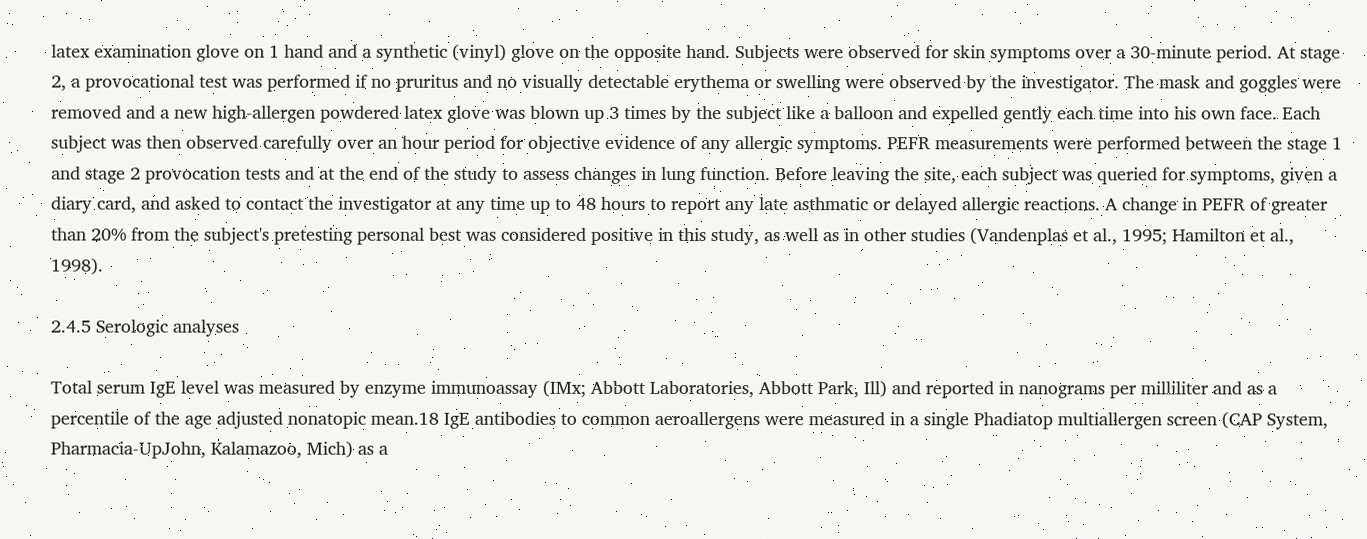latex examination glove on 1 hand and a synthetic (vinyl) glove on the opposite hand. Subjects were observed for skin symptoms over a 30-minute period. At stage 2, a provocational test was performed if no pruritus and no visually detectable erythema or swelling were observed by the investigator. The mask and goggles were removed and a new high-allergen powdered latex glove was blown up 3 times by the subject like a balloon and expelled gently each time into his own face. Each subject was then observed carefully over an hour period for objective evidence of any allergic symptoms. PEFR measurements were performed between the stage 1 and stage 2 provocation tests and at the end of the study to assess changes in lung function. Before leaving the site, each subject was queried for symptoms, given a diary card, and asked to contact the investigator at any time up to 48 hours to report any late asthmatic or delayed allergic reactions. A change in PEFR of greater than 20% from the subject's pretesting personal best was considered positive in this study, as well as in other studies (Vandenplas et al., 1995; Hamilton et al., 1998).

2.4.5 Serologic analyses

Total serum IgE level was measured by enzyme immunoassay (IMx; Abbott Laboratories, Abbott Park, Ill) and reported in nanograms per milliliter and as a percentile of the age adjusted nonatopic mean.18 IgE antibodies to common aeroallergens were measured in a single Phadiatop multiallergen screen (CAP System, Pharmacia-UpJohn, Kalamazoo, Mich) as a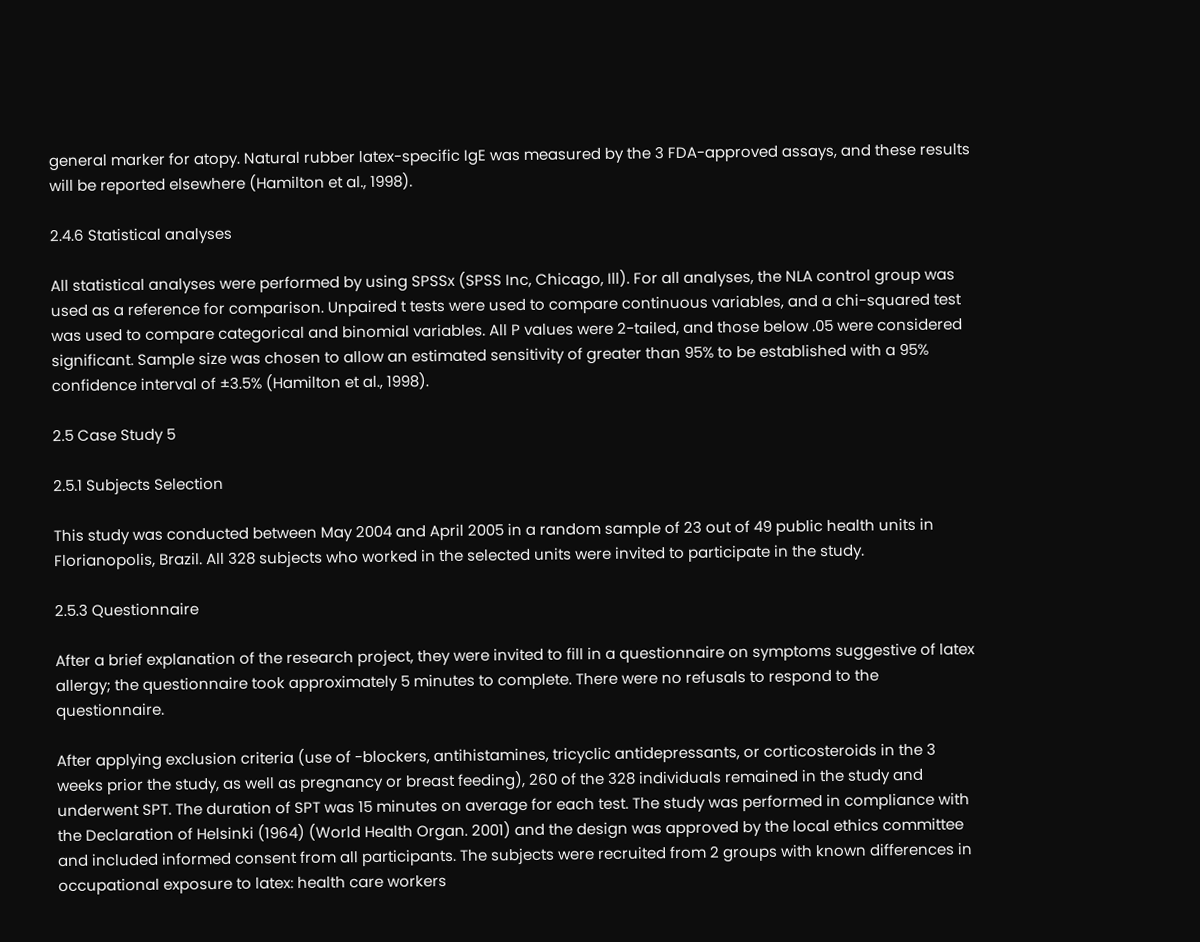general marker for atopy. Natural rubber latex-specific IgE was measured by the 3 FDA-approved assays, and these results will be reported elsewhere (Hamilton et al., 1998).

2.4.6 Statistical analyses

All statistical analyses were performed by using SPSSx (SPSS Inc, Chicago, Ill). For all analyses, the NLA control group was used as a reference for comparison. Unpaired t tests were used to compare continuous variables, and a chi-squared test was used to compare categorical and binomial variables. All P values were 2-tailed, and those below .05 were considered significant. Sample size was chosen to allow an estimated sensitivity of greater than 95% to be established with a 95% confidence interval of ±3.5% (Hamilton et al., 1998).

2.5 Case Study 5

2.5.1 Subjects Selection

This study was conducted between May 2004 and April 2005 in a random sample of 23 out of 49 public health units in Florianopolis, Brazil. All 328 subjects who worked in the selected units were invited to participate in the study.

2.5.3 Questionnaire

After a brief explanation of the research project, they were invited to fill in a questionnaire on symptoms suggestive of latex allergy; the questionnaire took approximately 5 minutes to complete. There were no refusals to respond to the questionnaire.

After applying exclusion criteria (use of -blockers, antihistamines, tricyclic antidepressants, or corticosteroids in the 3 weeks prior the study, as well as pregnancy or breast feeding), 260 of the 328 individuals remained in the study and underwent SPT. The duration of SPT was 15 minutes on average for each test. The study was performed in compliance with the Declaration of Helsinki (1964) (World Health Organ. 2001) and the design was approved by the local ethics committee and included informed consent from all participants. The subjects were recruited from 2 groups with known differences in occupational exposure to latex: health care workers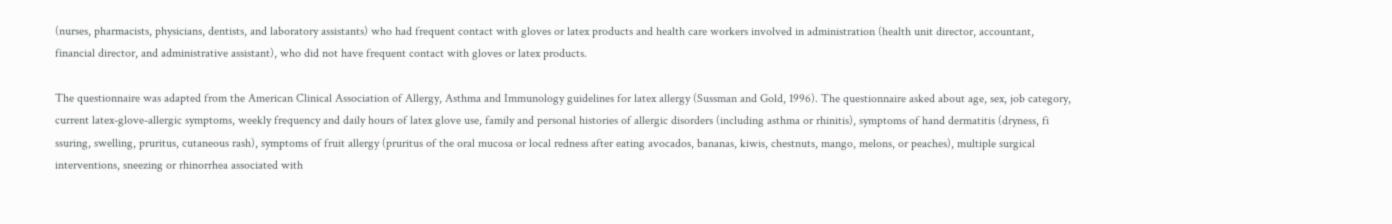(nurses, pharmacists, physicians, dentists, and laboratory assistants) who had frequent contact with gloves or latex products and health care workers involved in administration (health unit director, accountant, financial director, and administrative assistant), who did not have frequent contact with gloves or latex products.

The questionnaire was adapted from the American Clinical Association of Allergy, Asthma and Immunology guidelines for latex allergy (Sussman and Gold, 1996). The questionnaire asked about age, sex, job category, current latex-glove-allergic symptoms, weekly frequency and daily hours of latex glove use, family and personal histories of allergic disorders (including asthma or rhinitis), symptoms of hand dermatitis (dryness, fi ssuring, swelling, pruritus, cutaneous rash), symptoms of fruit allergy (pruritus of the oral mucosa or local redness after eating avocados, bananas, kiwis, chestnuts, mango, melons, or peaches), multiple surgical interventions, sneezing or rhinorrhea associated with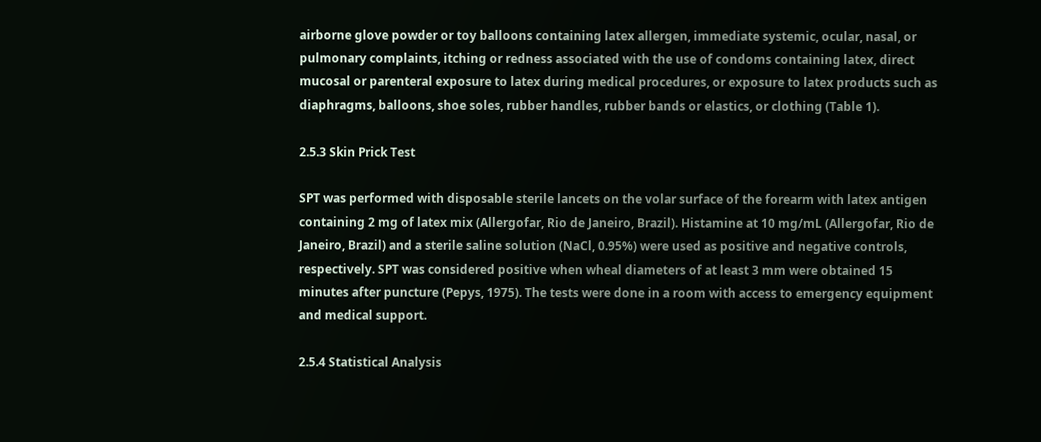airborne glove powder or toy balloons containing latex allergen, immediate systemic, ocular, nasal, or pulmonary complaints, itching or redness associated with the use of condoms containing latex, direct mucosal or parenteral exposure to latex during medical procedures, or exposure to latex products such as diaphragms, balloons, shoe soles, rubber handles, rubber bands or elastics, or clothing (Table 1).

2.5.3 Skin Prick Test

SPT was performed with disposable sterile lancets on the volar surface of the forearm with latex antigen containing 2 mg of latex mix (Allergofar, Rio de Janeiro, Brazil). Histamine at 10 mg/mL (Allergofar, Rio de Janeiro, Brazil) and a sterile saline solution (NaCl, 0.95%) were used as positive and negative controls, respectively. SPT was considered positive when wheal diameters of at least 3 mm were obtained 15 minutes after puncture (Pepys, 1975). The tests were done in a room with access to emergency equipment and medical support.

2.5.4 Statistical Analysis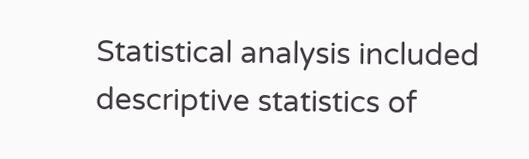Statistical analysis included descriptive statistics of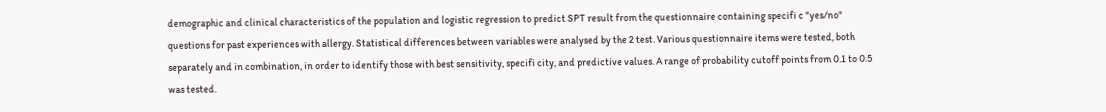demographic and clinical characteristics of the population and logistic regression to predict SPT result from the questionnaire containing specifi c "yes/no" questions for past experiences with allergy. Statistical differences between variables were analysed by the 2 test. Various questionnaire items were tested, both separately and in combination, in order to identify those with best sensitivity, specifi city, and predictive values. A range of probability cutoff points from 0.1 to 0.5 was tested.